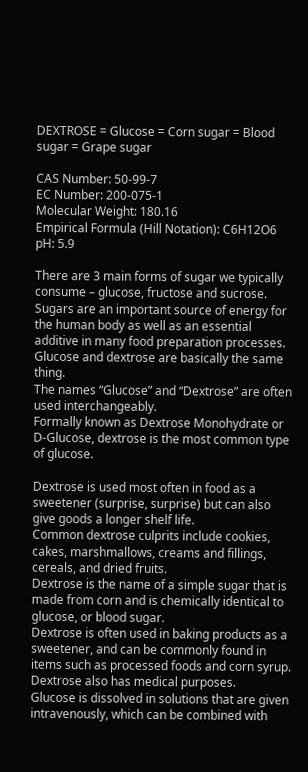DEXTROSE = Glucose = Corn sugar = Blood sugar = Grape sugar

CAS Number: 50-99-7
EC Number: 200-075-1
Molecular Weight: 180.16
Empirical Formula (Hill Notation): C6H12O6
pH: 5.9

There are 3 main forms of sugar we typically consume – glucose, fructose and sucrose.
Sugars are an important source of energy for the human body as well as an essential additive in many food preparation processes.
Glucose and dextrose are basically the same thing.
The names “Glucose” and “Dextrose” are often used interchangeably.
Formally known as Dextrose Monohydrate or D-Glucose, dextrose is the most common type of glucose.

Dextrose is used most often in food as a sweetener (surprise, surprise) but can also give goods a longer shelf life.
Common dextrose culprits include cookies, cakes, marshmallows, creams and fillings, cereals, and dried fruits.
Dextrose is the name of a simple sugar that is made from corn and is chemically identical to glucose, or blood sugar.
Dextrose is often used in baking products as a sweetener, and can be commonly found in items such as processed foods and corn syrup.
Dextrose also has medical purposes.
Glucose is dissolved in solutions that are given intravenously, which can be combined with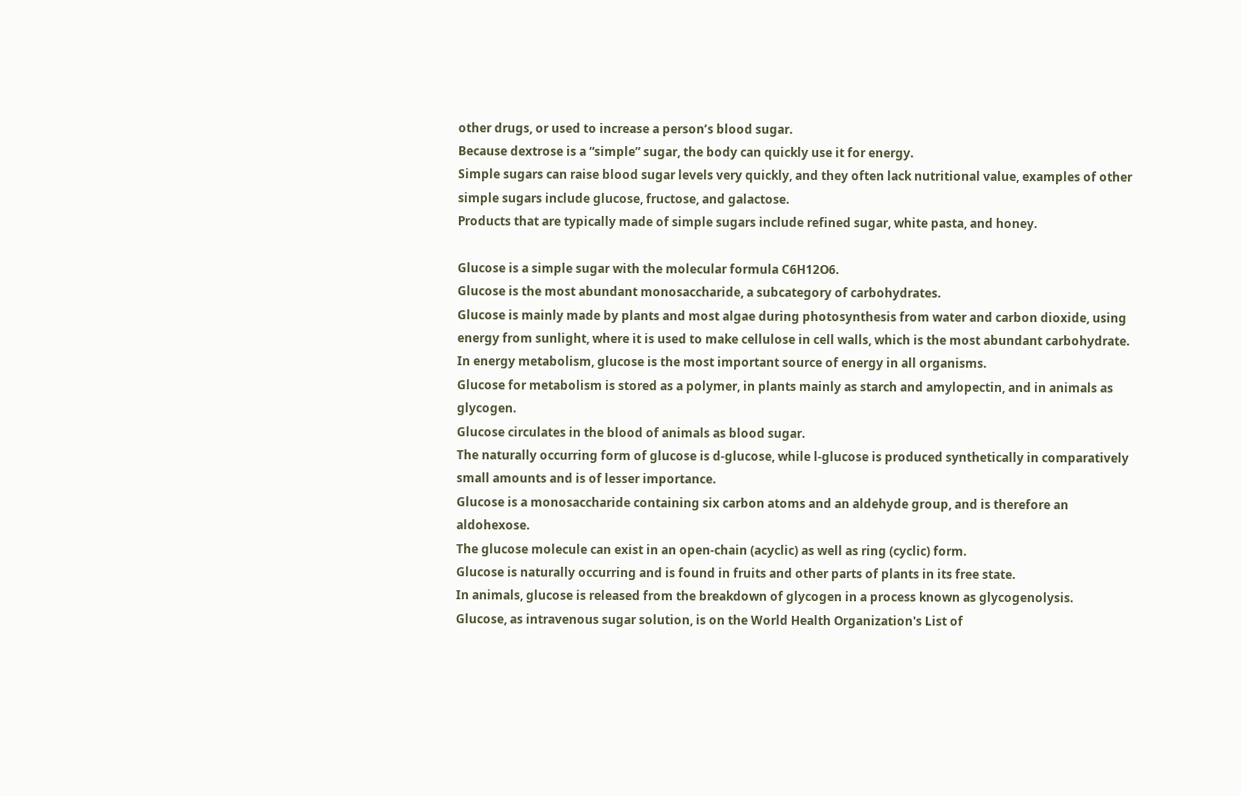other drugs, or used to increase a person’s blood sugar.
Because dextrose is a “simple” sugar, the body can quickly use it for energy.
Simple sugars can raise blood sugar levels very quickly, and they often lack nutritional value, examples of other simple sugars include glucose, fructose, and galactose.
Products that are typically made of simple sugars include refined sugar, white pasta, and honey.

Glucose is a simple sugar with the molecular formula C6H12O6.
Glucose is the most abundant monosaccharide, a subcategory of carbohydrates.
Glucose is mainly made by plants and most algae during photosynthesis from water and carbon dioxide, using energy from sunlight, where it is used to make cellulose in cell walls, which is the most abundant carbohydrate.
In energy metabolism, glucose is the most important source of energy in all organisms.
Glucose for metabolism is stored as a polymer, in plants mainly as starch and amylopectin, and in animals as glycogen.
Glucose circulates in the blood of animals as blood sugar.
The naturally occurring form of glucose is d-glucose, while l-glucose is produced synthetically in comparatively small amounts and is of lesser importance.
Glucose is a monosaccharide containing six carbon atoms and an aldehyde group, and is therefore an aldohexose.
The glucose molecule can exist in an open-chain (acyclic) as well as ring (cyclic) form.
Glucose is naturally occurring and is found in fruits and other parts of plants in its free state.
In animals, glucose is released from the breakdown of glycogen in a process known as glycogenolysis.
Glucose, as intravenous sugar solution, is on the World Health Organization's List of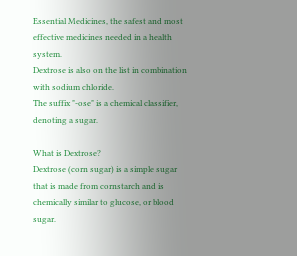Essential Medicines, the safest and most effective medicines needed in a health system.
Dextrose is also on the list in combination with sodium chloride.
The suffix "-ose" is a chemical classifier, denoting a sugar.

What is Dextrose?
Dextrose (corn sugar) is a simple sugar that is made from cornstarch and is chemically similar to glucose, or blood sugar.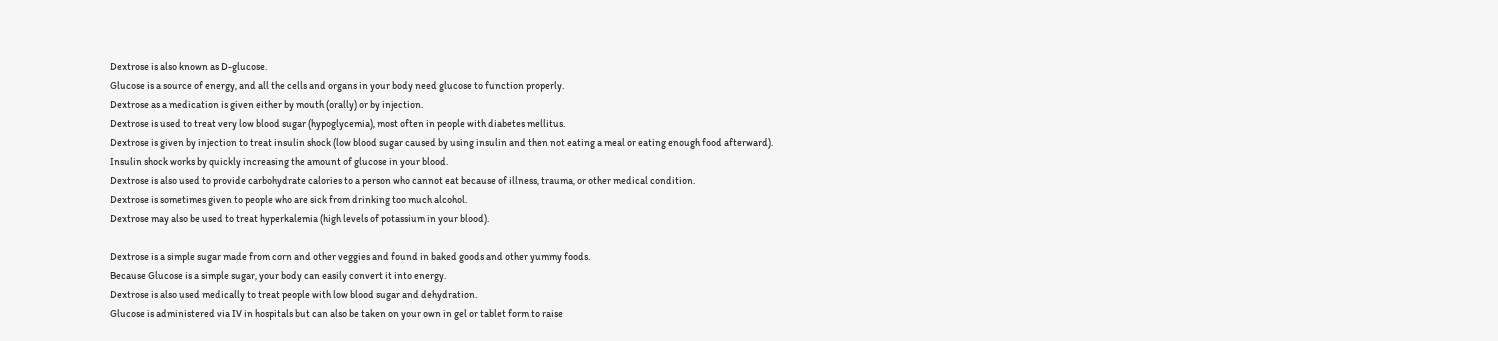Dextrose is also known as D-glucose.
Glucose is a source of energy, and all the cells and organs in your body need glucose to function properly.
Dextrose as a medication is given either by mouth (orally) or by injection.
Dextrose is used to treat very low blood sugar (hypoglycemia), most often in people with diabetes mellitus.
Dextrose is given by injection to treat insulin shock (low blood sugar caused by using insulin and then not eating a meal or eating enough food afterward).
Insulin shock works by quickly increasing the amount of glucose in your blood.
Dextrose is also used to provide carbohydrate calories to a person who cannot eat because of illness, trauma, or other medical condition.
Dextrose is sometimes given to people who are sick from drinking too much alcohol.
Dextrose may also be used to treat hyperkalemia (high levels of potassium in your blood).

Dextrose is a simple sugar made from corn and other veggies and found in baked goods and other yummy foods.
Because Glucose is a simple sugar, your body can easily convert it into energy.
Dextrose is also used medically to treat people with low blood sugar and dehydration.
Glucose is administered via IV in hospitals but can also be taken on your own in gel or tablet form to raise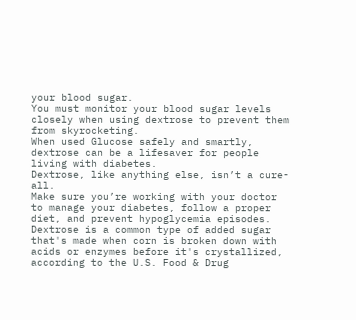your blood sugar.
You must monitor your blood sugar levels closely when using dextrose to prevent them from skyrocketing.
When used Glucose safely and smartly, dextrose can be a lifesaver for people living with diabetes.
Dextrose, like anything else, isn’t a cure-all.
Make sure you’re working with your doctor to manage your diabetes, follow a proper diet, and prevent hypoglycemia episodes.
Dextrose is a common type of added sugar that's made when corn is broken down with acids or enzymes before it's crystallized, according to the U.S. Food & Drug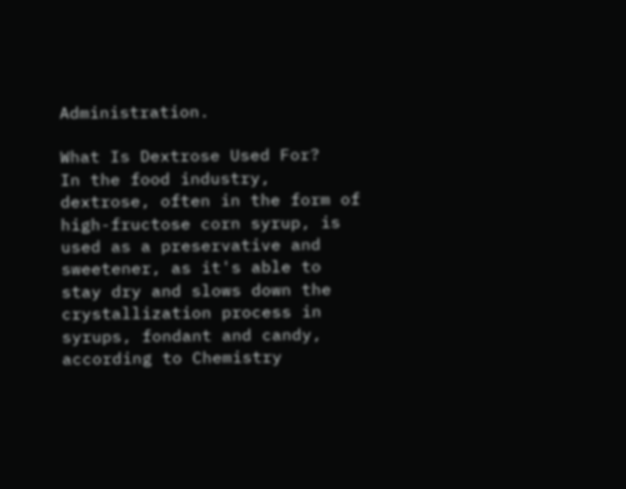Administration.

What Is Dextrose Used For?
In the food industry, dextrose, often in the form of high-fructose corn syrup, is used as a preservative and sweetener, as it's able to stay dry and slows down the crystallization process in syrups, fondant and candy, according to Chemistry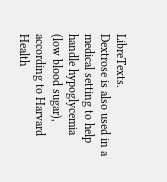LibreTexts.
Dextrose is also used in a medical setting to help handle hypoglycemia (low blood sugar), according to Harvard Health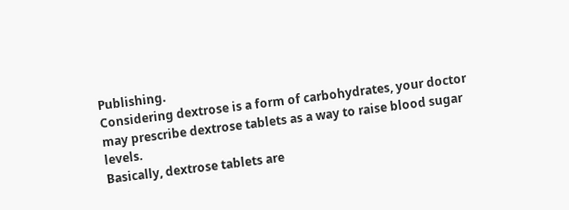Publishing.
Considering dextrose is a form of carbohydrates, your doctor may prescribe dextrose tablets as a way to raise blood sugar levels.
Basically, dextrose tablets are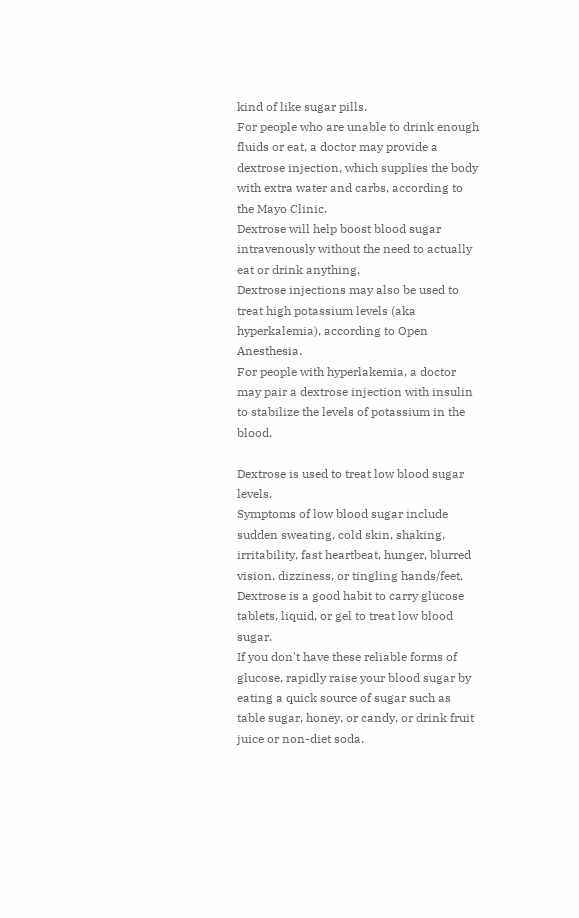kind of like sugar pills.
For people who are unable to drink enough fluids or eat, a doctor may provide a dextrose injection, which supplies the body with extra water and carbs, according to the Mayo Clinic.
Dextrose will help boost blood sugar intravenously without the need to actually eat or drink anything.
Dextrose injections may also be used to treat high potassium levels (aka hyperkalemia), according to Open Anesthesia.
For people with hyperlakemia, a doctor may pair a dextrose injection with insulin to stabilize the levels of potassium in the blood.

Dextrose is used to treat low blood sugar levels.
Symptoms of low blood sugar include sudden sweating, cold skin, shaking, irritability, fast heartbeat, hunger, blurred vision, dizziness, or tingling hands/feet.
Dextrose is a good habit to carry glucose tablets, liquid, or gel to treat low blood sugar.
If you don't have these reliable forms of glucose, rapidly raise your blood sugar by eating a quick source of sugar such as table sugar, honey, or candy, or drink fruit juice or non-diet soda.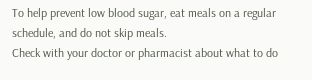To help prevent low blood sugar, eat meals on a regular schedule, and do not skip meals.
Check with your doctor or pharmacist about what to do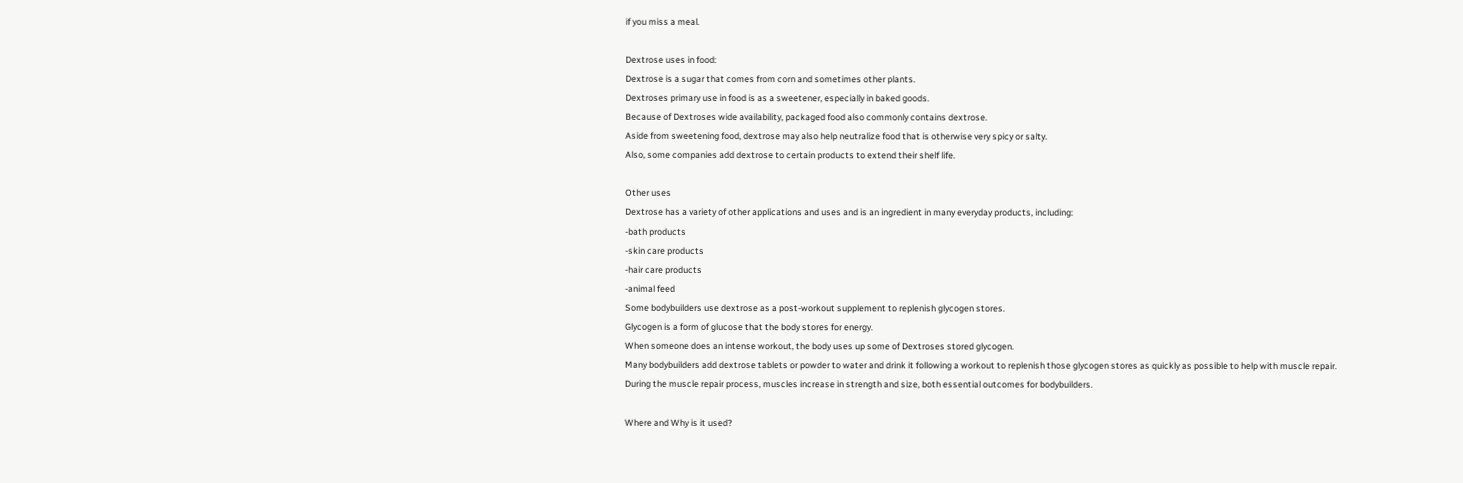if you miss a meal.

Dextrose uses in food:
Dextrose is a sugar that comes from corn and sometimes other plants.
Dextroses primary use in food is as a sweetener, especially in baked goods.
Because of Dextroses wide availability, packaged food also commonly contains dextrose.
Aside from sweetening food, dextrose may also help neutralize food that is otherwise very spicy or salty.
Also, some companies add dextrose to certain products to extend their shelf life.

Other uses
Dextrose has a variety of other applications and uses and is an ingredient in many everyday products, including:
-bath products
-skin care products
-hair care products
-animal feed
Some bodybuilders use dextrose as a post-workout supplement to replenish glycogen stores.
Glycogen is a form of glucose that the body stores for energy.
When someone does an intense workout, the body uses up some of Dextroses stored glycogen.
Many bodybuilders add dextrose tablets or powder to water and drink it following a workout to replenish those glycogen stores as quickly as possible to help with muscle repair.
During the muscle repair process, muscles increase in strength and size, both essential outcomes for bodybuilders.

Where and Why is it used?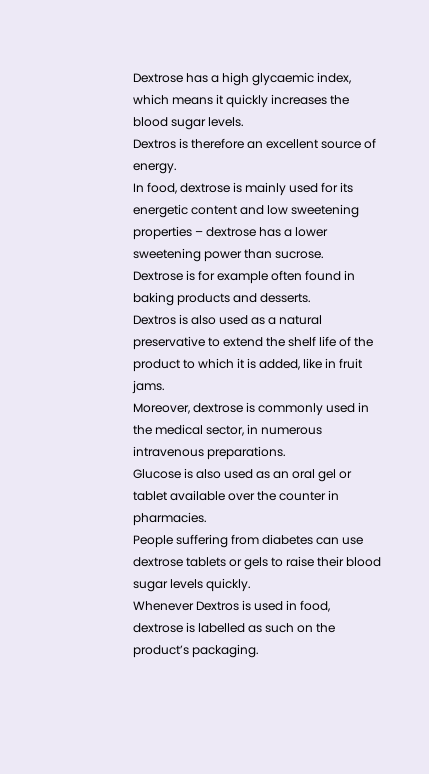Dextrose has a high glycaemic index, which means it quickly increases the blood sugar levels.
Dextros is therefore an excellent source of energy.
In food, dextrose is mainly used for its energetic content and low sweetening properties – dextrose has a lower sweetening power than sucrose.
Dextrose is for example often found in baking products and desserts.
Dextros is also used as a natural preservative to extend the shelf life of the product to which it is added, like in fruit jams.
Moreover, dextrose is commonly used in the medical sector, in numerous intravenous preparations.
Glucose is also used as an oral gel or tablet available over the counter in pharmacies.
People suffering from diabetes can use dextrose tablets or gels to raise their blood sugar levels quickly.
Whenever Dextros is used in food, dextrose is labelled as such on the product’s packaging.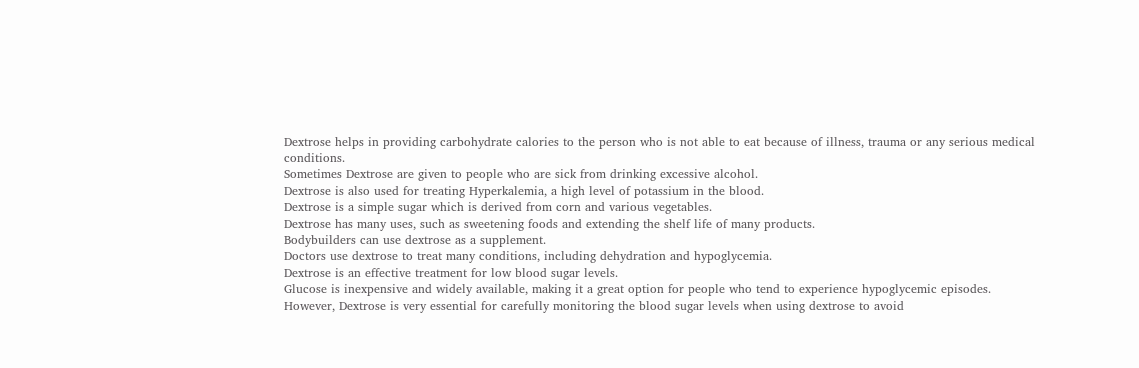Dextrose helps in providing carbohydrate calories to the person who is not able to eat because of illness, trauma or any serious medical conditions.
Sometimes Dextrose are given to people who are sick from drinking excessive alcohol.
Dextrose is also used for treating Hyperkalemia, a high level of potassium in the blood.
Dextrose is a simple sugar which is derived from corn and various vegetables.
Dextrose has many uses, such as sweetening foods and extending the shelf life of many products.
Bodybuilders can use dextrose as a supplement.
Doctors use dextrose to treat many conditions, including dehydration and hypoglycemia.
Dextrose is an effective treatment for low blood sugar levels.
Glucose is inexpensive and widely available, making it a great option for people who tend to experience hypoglycemic episodes.
However, Dextrose is very essential for carefully monitoring the blood sugar levels when using dextrose to avoid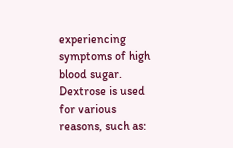experiencing symptoms of high blood sugar.
Dextrose is used for various reasons, such as: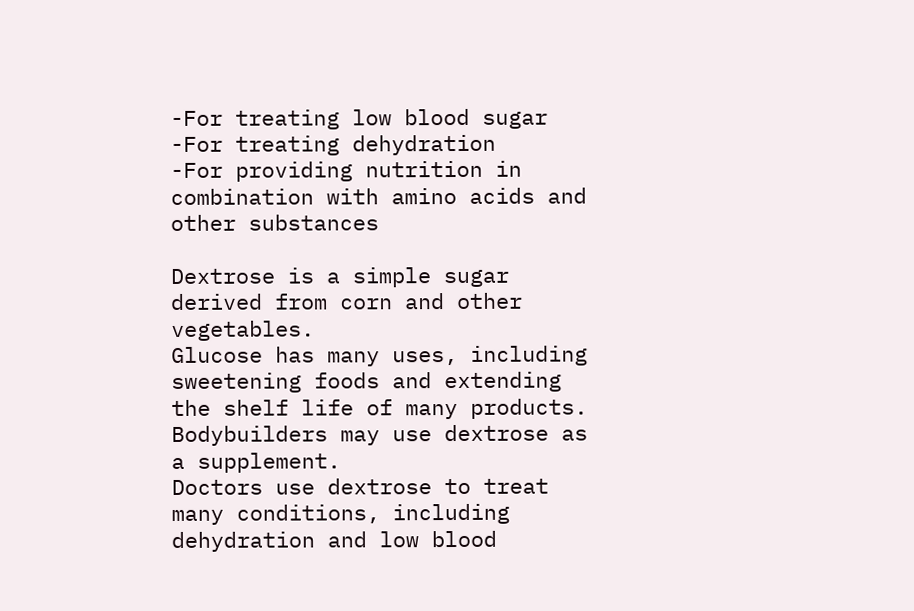-For treating low blood sugar
-For treating dehydration
-For providing nutrition in combination with amino acids and other substances

Dextrose is a simple sugar derived from corn and other vegetables.
Glucose has many uses, including sweetening foods and extending the shelf life of many products.
Bodybuilders may use dextrose as a supplement.
Doctors use dextrose to treat many conditions, including dehydration and low blood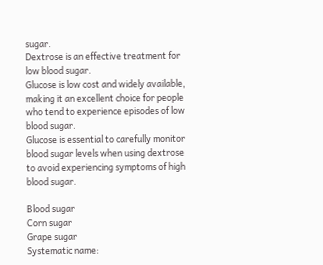sugar.
Dextrose is an effective treatment for low blood sugar.
Glucose is low cost and widely available, making it an excellent choice for people who tend to experience episodes of low blood sugar.
Glucose is essential to carefully monitor blood sugar levels when using dextrose to avoid experiencing symptoms of high blood sugar.

Blood sugar
Corn sugar
Grape sugar
Systematic name: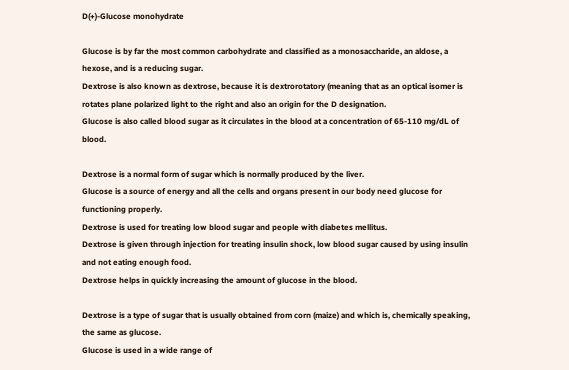D(+)-Glucose monohydrate

Glucose is by far the most common carbohydrate and classified as a monosaccharide, an aldose, a hexose, and is a reducing sugar.
Dextrose is also known as dextrose, because it is dextrorotatory (meaning that as an optical isomer is rotates plane polarized light to the right and also an origin for the D designation.
Glucose is also called blood sugar as it circulates in the blood at a concentration of 65-110 mg/dL of blood.

Dextrose is a normal form of sugar which is normally produced by the liver.
Glucose is a source of energy and all the cells and organs present in our body need glucose for functioning properly.
Dextrose is used for treating low blood sugar and people with diabetes mellitus.
Dextrose is given through injection for treating insulin shock, low blood sugar caused by using insulin and not eating enough food.
Dextrose helps in quickly increasing the amount of glucose in the blood.

Dextrose is a type of sugar that is usually obtained from corn (maize) and which is, chemically speaking, the same as glucose.
Glucose is used in a wide range of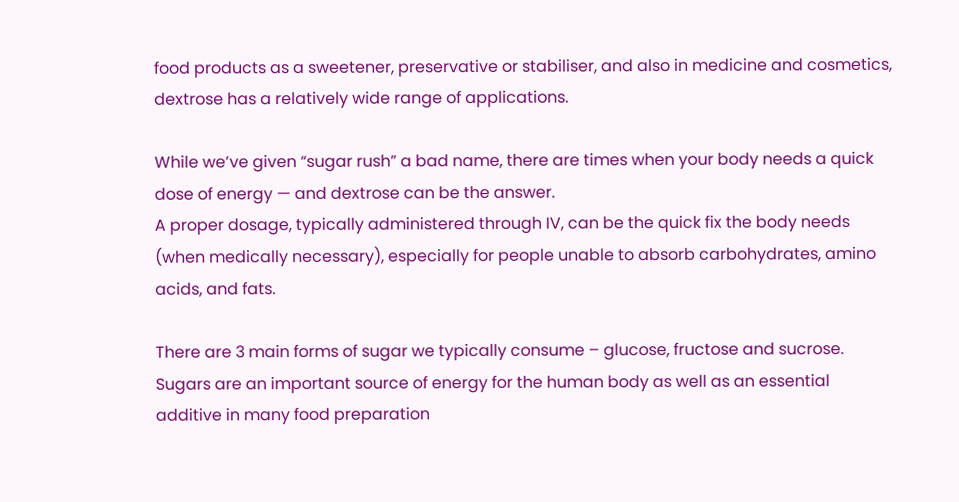food products as a sweetener, preservative or stabiliser, and also in medicine and cosmetics, dextrose has a relatively wide range of applications.

While we’ve given “sugar rush” a bad name, there are times when your body needs a quick dose of energy — and dextrose can be the answer.
A proper dosage, typically administered through IV, can be the quick fix the body needs (when medically necessary), especially for people unable to absorb carbohydrates, amino acids, and fats.

There are 3 main forms of sugar we typically consume – glucose, fructose and sucrose.
Sugars are an important source of energy for the human body as well as an essential additive in many food preparation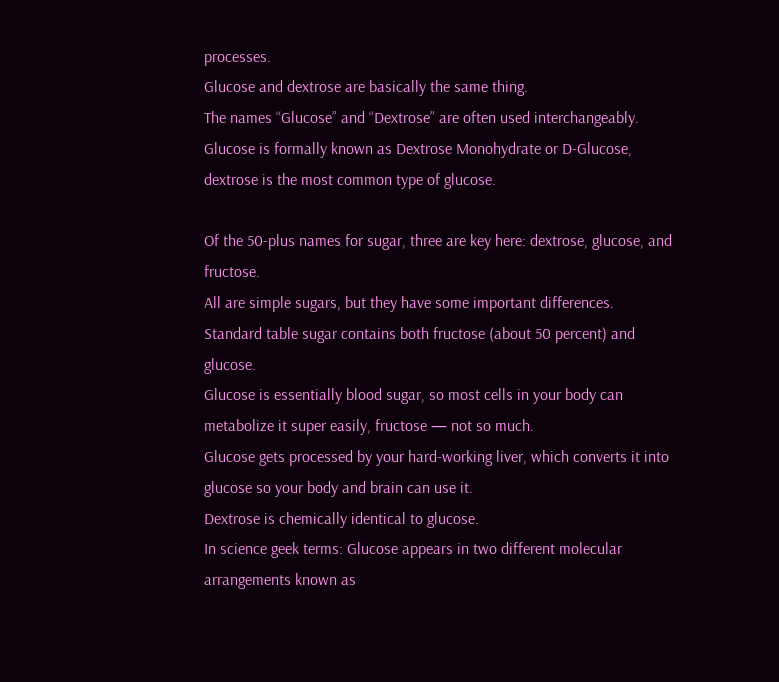processes.
Glucose and dextrose are basically the same thing.
The names “Glucose” and “Dextrose” are often used interchangeably.
Glucose is formally known as Dextrose Monohydrate or D-Glucose, dextrose is the most common type of glucose.

Of the 50-plus names for sugar, three are key here: dextrose, glucose, and fructose.
All are simple sugars, but they have some important differences.
Standard table sugar contains both fructose (about 50 percent) and glucose.
Glucose is essentially blood sugar, so most cells in your body can metabolize it super easily, fructose — not so much.
Glucose gets processed by your hard-working liver, which converts it into glucose so your body and brain can use it.
Dextrose is chemically identical to glucose.
In science geek terms: Glucose appears in two different molecular arrangements known as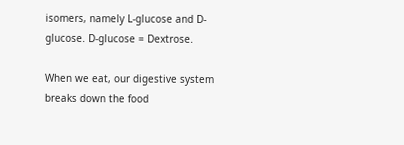isomers, namely L-glucose and D-glucose. D-glucose = Dextrose.

When we eat, our digestive system breaks down the food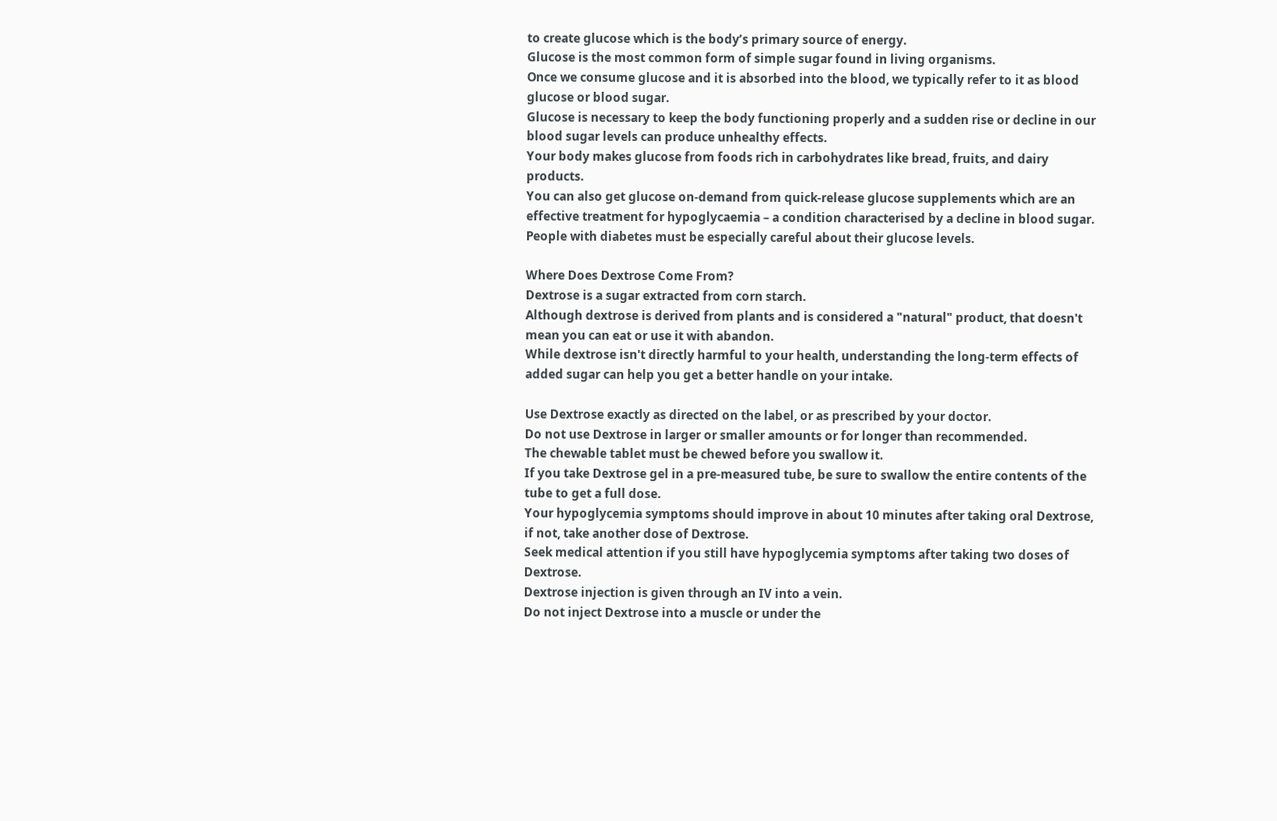to create glucose which is the body’s primary source of energy.
Glucose is the most common form of simple sugar found in living organisms.
Once we consume glucose and it is absorbed into the blood, we typically refer to it as blood glucose or blood sugar.
Glucose is necessary to keep the body functioning properly and a sudden rise or decline in our blood sugar levels can produce unhealthy effects.
Your body makes glucose from foods rich in carbohydrates like bread, fruits, and dairy products.
You can also get glucose on-demand from quick-release glucose supplements which are an effective treatment for hypoglycaemia – a condition characterised by a decline in blood sugar.
People with diabetes must be especially careful about their glucose levels.

Where Does Dextrose Come From?
Dextrose is a sugar extracted from corn starch.
Although dextrose is derived from plants and is considered a "natural" product, that doesn't mean you can eat or use it with abandon.
While dextrose isn't directly harmful to your health, understanding the long-term effects of added sugar can help you get a better handle on your intake.

Use Dextrose exactly as directed on the label, or as prescribed by your doctor.
Do not use Dextrose in larger or smaller amounts or for longer than recommended.
The chewable tablet must be chewed before you swallow it.
If you take Dextrose gel in a pre-measured tube, be sure to swallow the entire contents of the tube to get a full dose.
Your hypoglycemia symptoms should improve in about 10 minutes after taking oral Dextrose, if not, take another dose of Dextrose.
Seek medical attention if you still have hypoglycemia symptoms after taking two doses of Dextrose.
Dextrose injection is given through an IV into a vein.
Do not inject Dextrose into a muscle or under the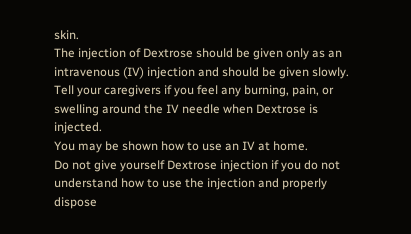skin.
The injection of Dextrose should be given only as an intravenous (IV) injection and should be given slowly.
Tell your caregivers if you feel any burning, pain, or swelling around the IV needle when Dextrose is injected.
You may be shown how to use an IV at home.
Do not give yourself Dextrose injection if you do not understand how to use the injection and properly dispose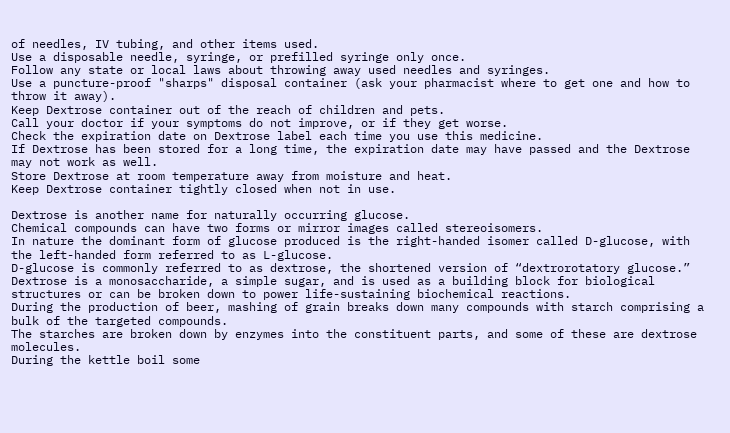of needles, IV tubing, and other items used.
Use a disposable needle, syringe, or prefilled syringe only once.
Follow any state or local laws about throwing away used needles and syringes.
Use a puncture-proof "sharps" disposal container (ask your pharmacist where to get one and how to throw it away).
Keep Dextrose container out of the reach of children and pets.
Call your doctor if your symptoms do not improve, or if they get worse.
Check the expiration date on Dextrose label each time you use this medicine.
If Dextrose has been stored for a long time, the expiration date may have passed and the Dextrose may not work as well.
Store Dextrose at room temperature away from moisture and heat.
Keep Dextrose container tightly closed when not in use.

Dextrose is another name for naturally occurring glucose.
Chemical compounds can have two forms or mirror images called stereoisomers.
In nature the dominant form of glucose produced is the right-handed isomer called D-glucose, with the left-handed form referred to as L-glucose.
D-glucose is commonly referred to as dextrose, the shortened version of “dextrorotatory glucose.”
Dextrose is a monosaccharide, a simple sugar, and is used as a building block for biological structures or can be broken down to power life-sustaining biochemical reactions.
During the production of beer, mashing of grain breaks down many compounds with starch comprising a bulk of the targeted compounds.
The starches are broken down by enzymes into the constituent parts, and some of these are dextrose molecules.
During the kettle boil some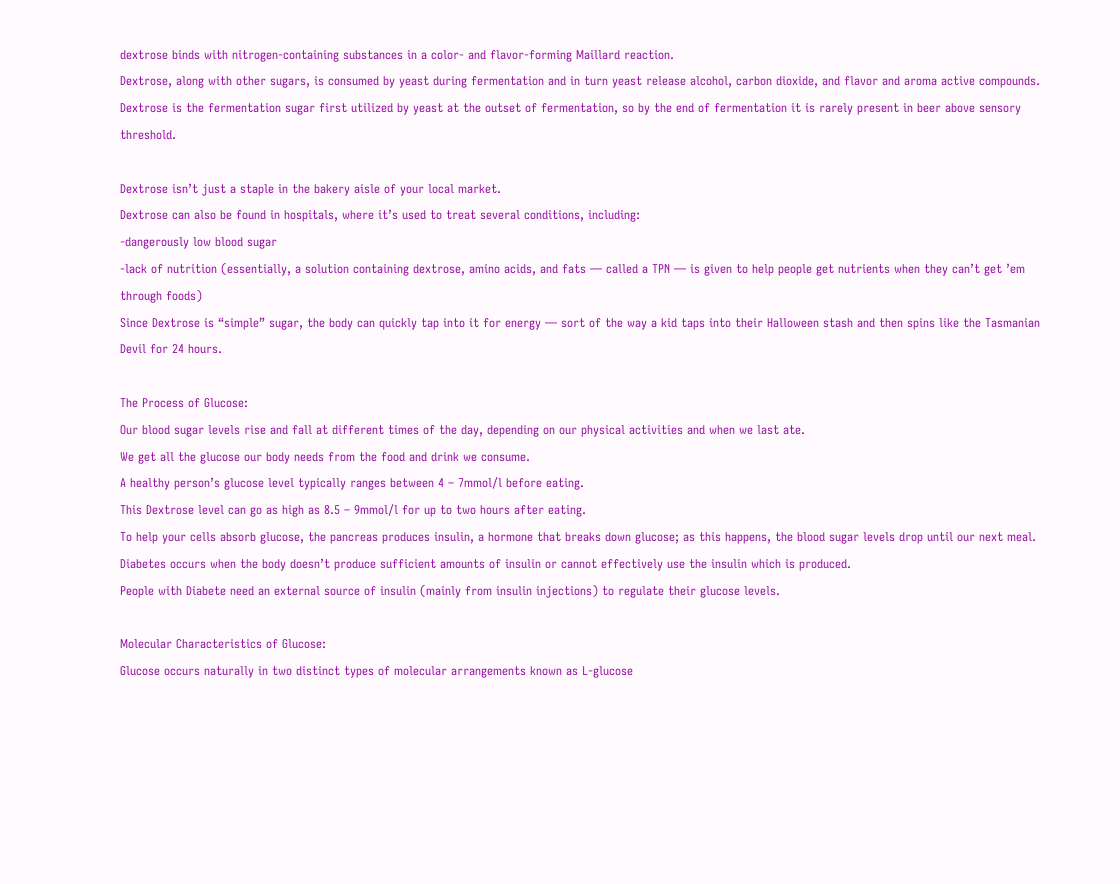dextrose binds with nitrogen-containing substances in a color- and flavor-forming Maillard reaction.
Dextrose, along with other sugars, is consumed by yeast during fermentation and in turn yeast release alcohol, carbon dioxide, and flavor and aroma active compounds.
Dextrose is the fermentation sugar first utilized by yeast at the outset of fermentation, so by the end of fermentation it is rarely present in beer above sensory threshold.

Dextrose isn’t just a staple in the bakery aisle of your local market.
Dextrose can also be found in hospitals, where it’s used to treat several conditions, including:
-dangerously low blood sugar
-lack of nutrition (essentially, a solution containing dextrose, amino acids, and fats — called a TPN — is given to help people get nutrients when they can’t get ’em through foods)
Since Dextrose is “simple” sugar, the body can quickly tap into it for energy — sort of the way a kid taps into their Halloween stash and then spins like the Tasmanian Devil for 24 hours.

The Process of Glucose:
Our blood sugar levels rise and fall at different times of the day, depending on our physical activities and when we last ate.
We get all the glucose our body needs from the food and drink we consume.
A healthy person’s glucose level typically ranges between 4 – 7mmol/l before eating.
This Dextrose level can go as high as 8.5 – 9mmol/l for up to two hours after eating.
To help your cells absorb glucose, the pancreas produces insulin, a hormone that breaks down glucose; as this happens, the blood sugar levels drop until our next meal.
Diabetes occurs when the body doesn’t produce sufficient amounts of insulin or cannot effectively use the insulin which is produced.
People with Diabete need an external source of insulin (mainly from insulin injections) to regulate their glucose levels.

Molecular Characteristics of Glucose:
Glucose occurs naturally in two distinct types of molecular arrangements known as L-glucose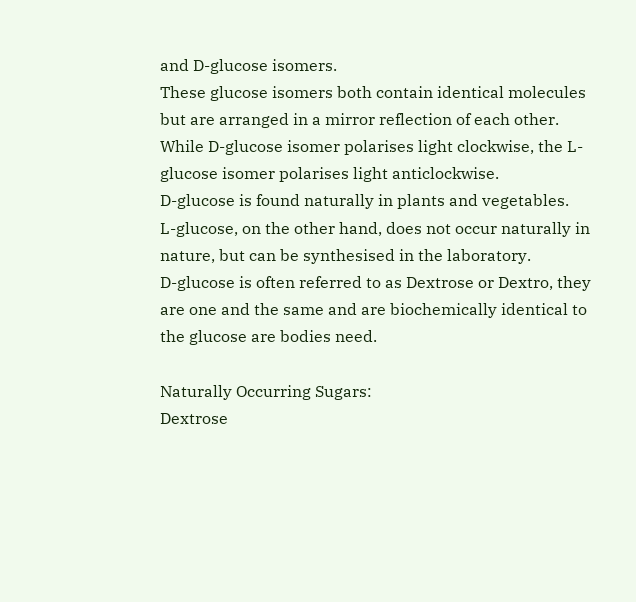and D-glucose isomers.
These glucose isomers both contain identical molecules but are arranged in a mirror reflection of each other.
While D-glucose isomer polarises light clockwise, the L-glucose isomer polarises light anticlockwise.
D-glucose is found naturally in plants and vegetables.
L-glucose, on the other hand, does not occur naturally in nature, but can be synthesised in the laboratory.
D-glucose is often referred to as Dextrose or Dextro, they are one and the same and are biochemically identical to the glucose are bodies need.

Naturally Occurring Sugars:
Dextrose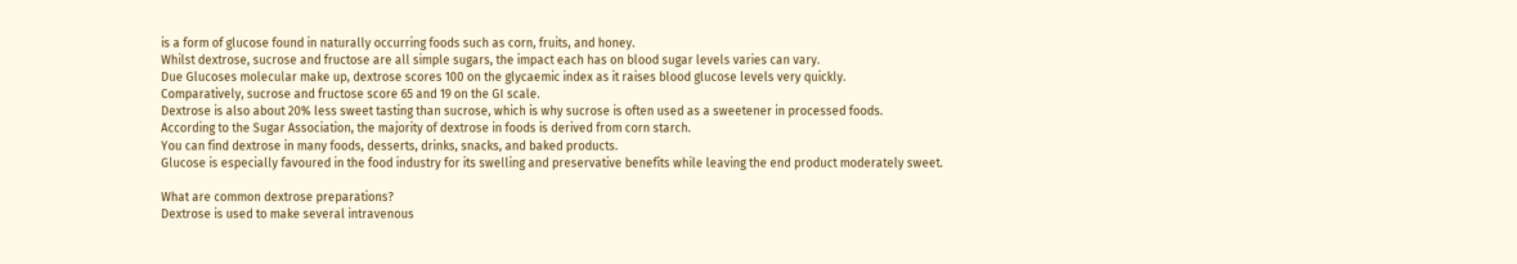is a form of glucose found in naturally occurring foods such as corn, fruits, and honey.
Whilst dextrose, sucrose and fructose are all simple sugars, the impact each has on blood sugar levels varies can vary.
Due Glucoses molecular make up, dextrose scores 100 on the glycaemic index as it raises blood glucose levels very quickly.
Comparatively, sucrose and fructose score 65 and 19 on the GI scale.
Dextrose is also about 20% less sweet tasting than sucrose, which is why sucrose is often used as a sweetener in processed foods.
According to the Sugar Association, the majority of dextrose in foods is derived from corn starch.
You can find dextrose in many foods, desserts, drinks, snacks, and baked products.
Glucose is especially favoured in the food industry for its swelling and preservative benefits while leaving the end product moderately sweet.

What are common dextrose preparations?
Dextrose is used to make several intravenous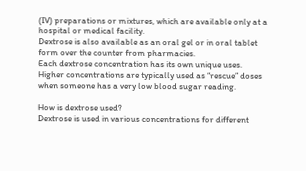(IV) preparations or mixtures, which are available only at a hospital or medical facility.
Dextrose is also available as an oral gel or in oral tablet form over the counter from pharmacies.
Each dextrose concentration has its own unique uses.
Higher concentrations are typically used as “rescue” doses when someone has a very low blood sugar reading.

How is dextrose used?
Dextrose is used in various concentrations for different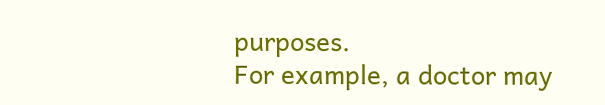purposes.
For example, a doctor may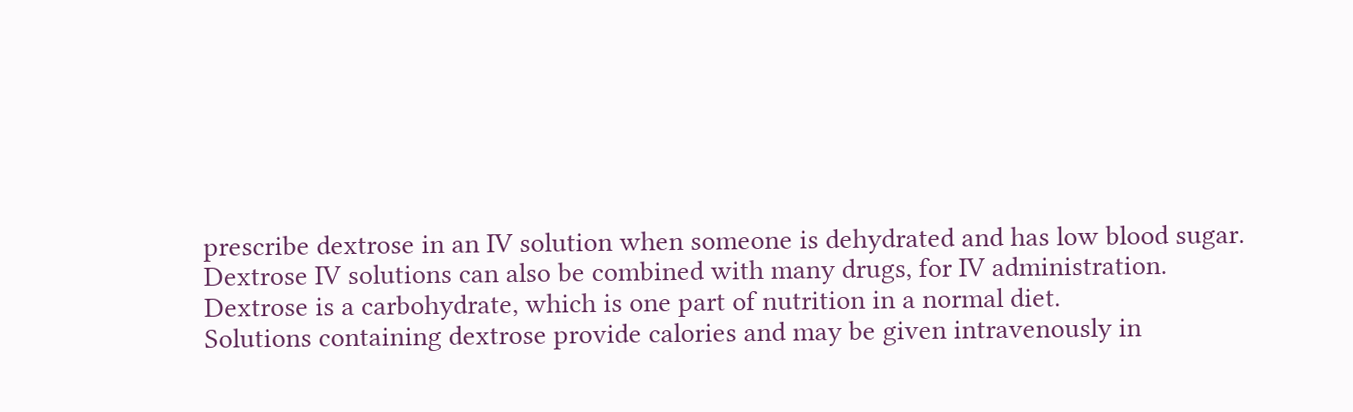prescribe dextrose in an IV solution when someone is dehydrated and has low blood sugar.
Dextrose IV solutions can also be combined with many drugs, for IV administration.
Dextrose is a carbohydrate, which is one part of nutrition in a normal diet.
Solutions containing dextrose provide calories and may be given intravenously in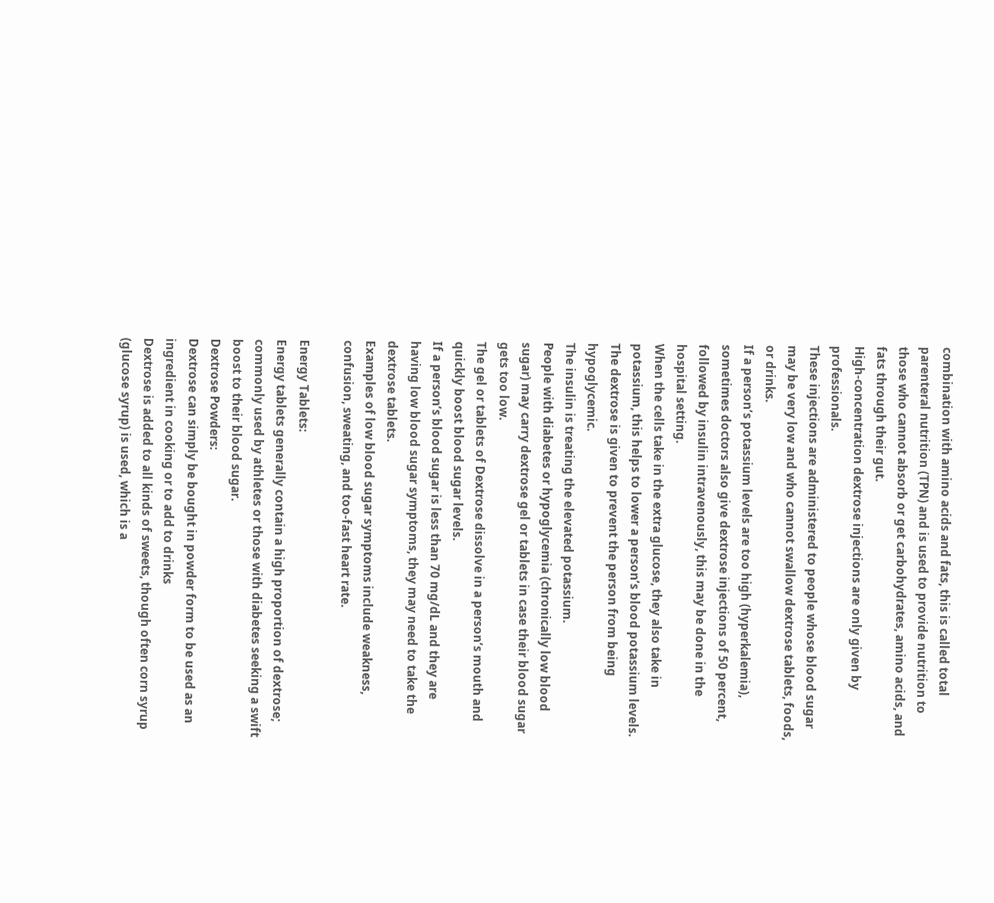combination with amino acids and fats, this is called total parenteral nutrition (TPN) and is used to provide nutrition to those who cannot absorb or get carbohydrates, amino acids, and fats through their gut.
High-concentration dextrose injections are only given by professionals.
These injections are administered to people whose blood sugar may be very low and who cannot swallow dextrose tablets, foods, or drinks.
If a person’s potassium levels are too high (hyperkalemia), sometimes doctors also give dextrose injections of 50 percent, followed by insulin intravenously, this may be done in the hospital setting.
When the cells take in the extra glucose, they also take in potassium, this helps to lower a person’s blood potassium levels. The dextrose is given to prevent the person from being hypoglycemic.
The insulin is treating the elevated potassium.
People with diabetes or hypoglycemia (chronically low blood sugar) may carry dextrose gel or tablets in case their blood sugar gets too low.
The gel or tablets of Dextrose dissolve in a person’s mouth and quickly boost blood sugar levels.
If a person’s blood sugar is less than 70 mg/dL and they are having low blood sugar symptoms, they may need to take the dextrose tablets.
Examples of low blood sugar symptoms include weakness, confusion, sweating, and too-fast heart rate.

Energy Tablets:
Energy tablets generally contain a high proportion of dextrose; commonly used by athletes or those with diabetes seeking a swift boost to their blood sugar.
Dextrose Powders:
Dextrose can simply be bought in powder form to be used as an ingredient in cooking or to add to drinks
Dextrose is added to all kinds of sweets, though often corn syrup (glucose syrup) is used, which is a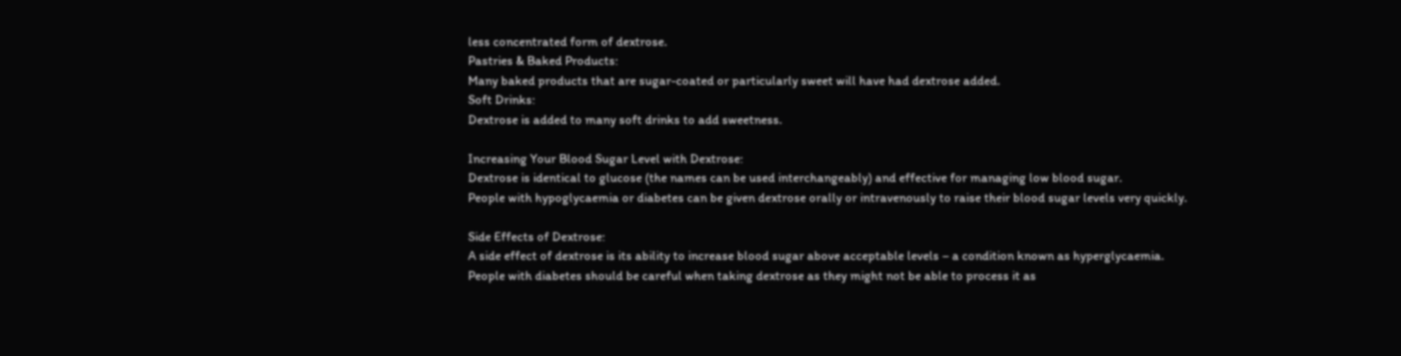less concentrated form of dextrose.
Pastries & Baked Products:
Many baked products that are sugar-coated or particularly sweet will have had dextrose added.
Soft Drinks:
Dextrose is added to many soft drinks to add sweetness.

Increasing Your Blood Sugar Level with Dextrose:
Dextrose is identical to glucose (the names can be used interchangeably) and effective for managing low blood sugar.
People with hypoglycaemia or diabetes can be given dextrose orally or intravenously to raise their blood sugar levels very quickly.

Side Effects of Dextrose:
A side effect of dextrose is its ability to increase blood sugar above acceptable levels – a condition known as hyperglycaemia.
People with diabetes should be careful when taking dextrose as they might not be able to process it as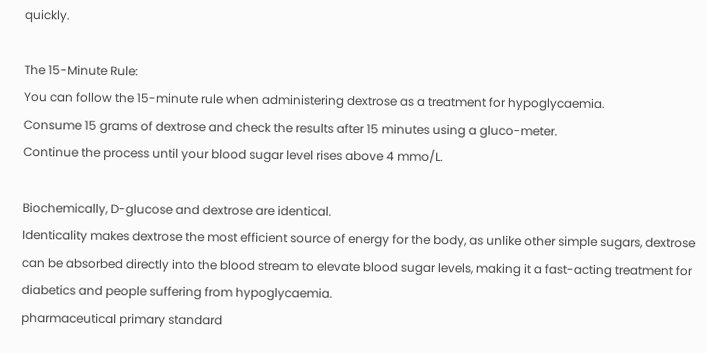quickly.

The 15-Minute Rule:
You can follow the 15-minute rule when administering dextrose as a treatment for hypoglycaemia.
Consume 15 grams of dextrose and check the results after 15 minutes using a gluco-meter.
Continue the process until your blood sugar level rises above 4 mmo/L.

Biochemically, D-glucose and dextrose are identical.
Identicality makes dextrose the most efficient source of energy for the body, as unlike other simple sugars, dextrose can be absorbed directly into the blood stream to elevate blood sugar levels, making it a fast-acting treatment for diabetics and people suffering from hypoglycaemia.
pharmaceutical primary standard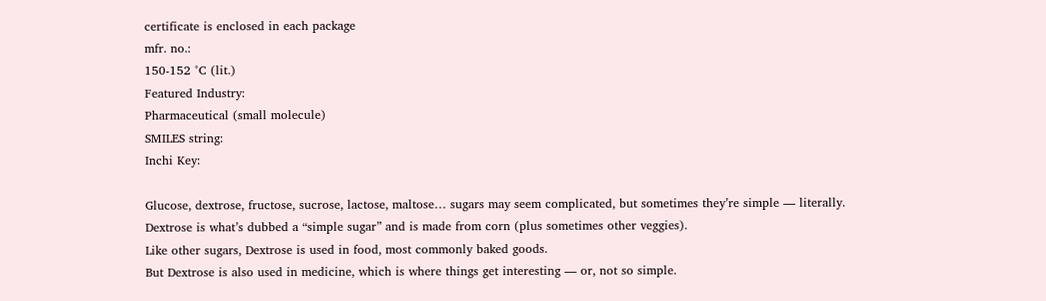certificate is enclosed in each package
mfr. no.:
150-152 °C (lit.)
Featured Industry:
Pharmaceutical (small molecule)
SMILES string:
Inchi Key:

Glucose, dextrose, fructose, sucrose, lactose, maltose… sugars may seem complicated, but sometimes they’re simple — literally.
Dextrose is what’s dubbed a “simple sugar” and is made from corn (plus sometimes other veggies).
Like other sugars, Dextrose is used in food, most commonly baked goods.
But Dextrose is also used in medicine, which is where things get interesting — or, not so simple.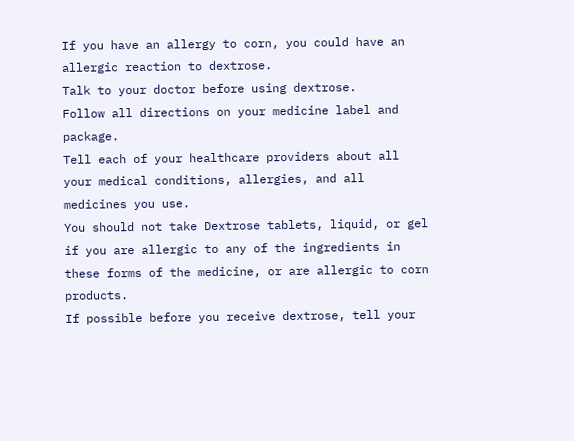If you have an allergy to corn, you could have an allergic reaction to dextrose.
Talk to your doctor before using dextrose.
Follow all directions on your medicine label and package.
Tell each of your healthcare providers about all your medical conditions, allergies, and all medicines you use.
You should not take Dextrose tablets, liquid, or gel if you are allergic to any of the ingredients in these forms of the medicine, or are allergic to corn products.
If possible before you receive dextrose, tell your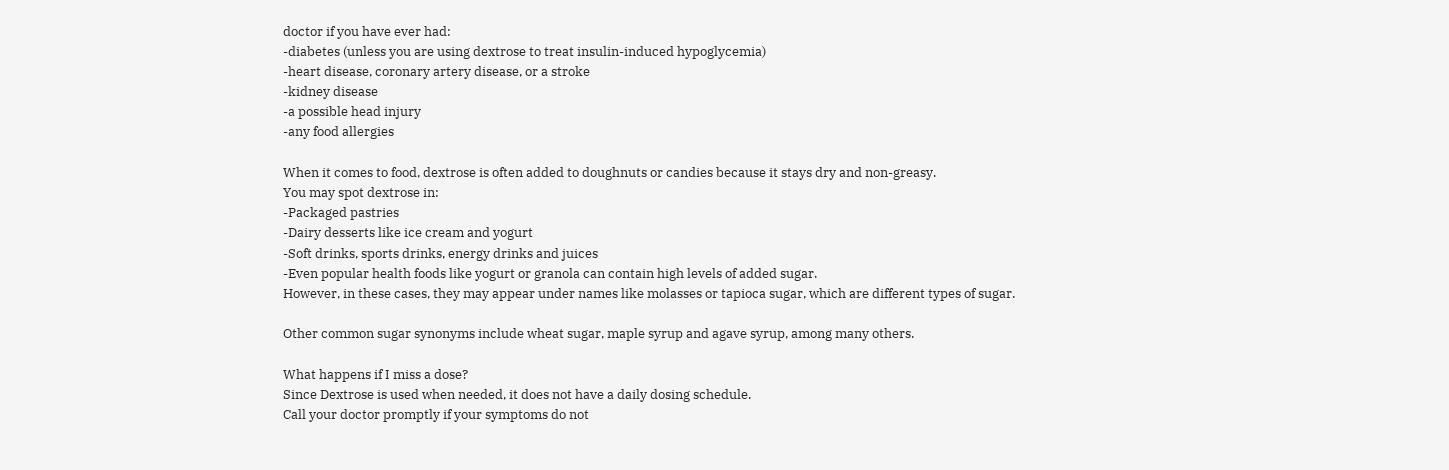doctor if you have ever had:
-diabetes (unless you are using dextrose to treat insulin-induced hypoglycemia)
-heart disease, coronary artery disease, or a stroke
-kidney disease
-a possible head injury
-any food allergies

When it comes to food, dextrose is often added to doughnuts or candies because it stays dry and non-greasy.
You may spot dextrose in:
-Packaged pastries
-Dairy desserts like ice cream and yogurt
-Soft drinks, sports drinks, energy drinks and juices
-Even popular health foods like yogurt or granola can contain high levels of added sugar.
However, in these cases, they may appear under names like molasses or tapioca sugar, which are different types of sugar.

Other common sugar synonyms include wheat sugar, maple syrup and agave syrup, among many others.

What happens if I miss a dose?
Since Dextrose is used when needed, it does not have a daily dosing schedule.
Call your doctor promptly if your symptoms do not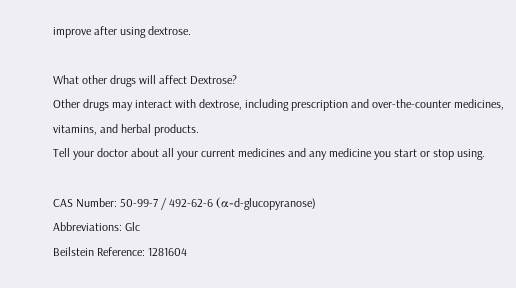improve after using dextrose.

What other drugs will affect Dextrose?
Other drugs may interact with dextrose, including prescription and over-the-counter medicines, vitamins, and herbal products.
Tell your doctor about all your current medicines and any medicine you start or stop using.

CAS Number: 50-99-7 / 492-62-6 (α-d-glucopyranose)
Abbreviations: Glc
Beilstein Reference: 1281604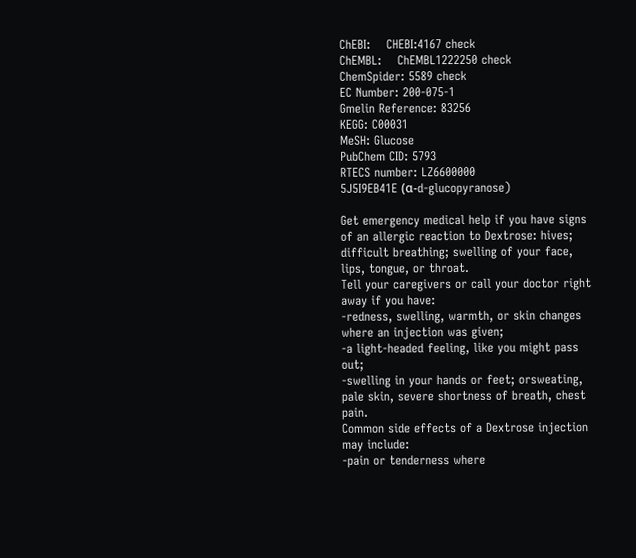ChEBI:    CHEBI:4167 check
ChEMBL:    ChEMBL1222250 check
ChemSpider: 5589 check
EC Number: 200-075-1
Gmelin Reference: 83256
KEGG: C00031
MeSH: Glucose
PubChem CID: 5793
RTECS number: LZ6600000
5J5I9EB41E (α-d-glucopyranose)

Get emergency medical help if you have signs of an allergic reaction to Dextrose: hives; difficult breathing; swelling of your face, lips, tongue, or throat.
Tell your caregivers or call your doctor right away if you have:
-redness, swelling, warmth, or skin changes where an injection was given;
-a light-headed feeling, like you might pass out;
-swelling in your hands or feet; orsweating, pale skin, severe shortness of breath, chest pain.
Common side effects of a Dextrose injection may include:
-pain or tenderness where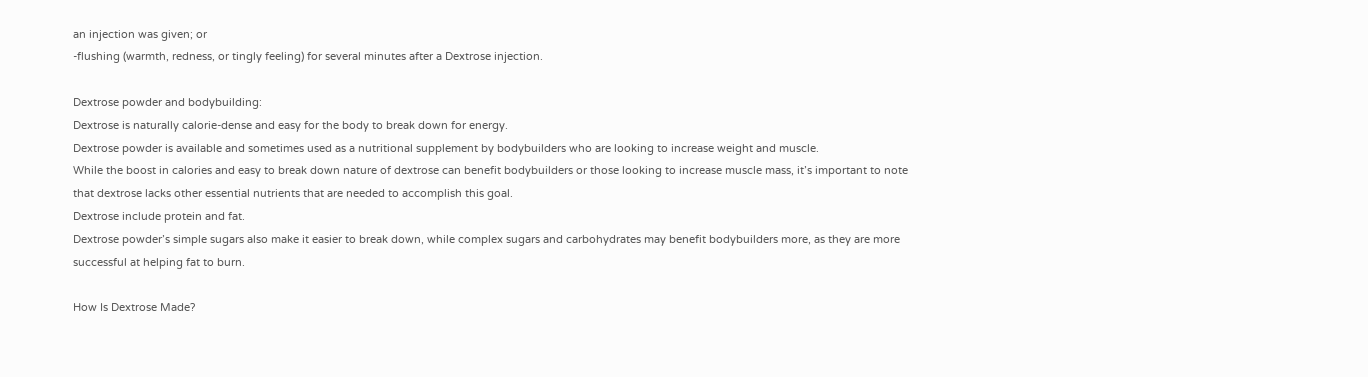an injection was given; or
-flushing (warmth, redness, or tingly feeling) for several minutes after a Dextrose injection.

Dextrose powder and bodybuilding:
Dextrose is naturally calorie-dense and easy for the body to break down for energy.
Dextrose powder is available and sometimes used as a nutritional supplement by bodybuilders who are looking to increase weight and muscle.
While the boost in calories and easy to break down nature of dextrose can benefit bodybuilders or those looking to increase muscle mass, it’s important to note that dextrose lacks other essential nutrients that are needed to accomplish this goal.
Dextrose include protein and fat.
Dextrose powder’s simple sugars also make it easier to break down, while complex sugars and carbohydrates may benefit bodybuilders more, as they are more successful at helping fat to burn.

How Is Dextrose Made?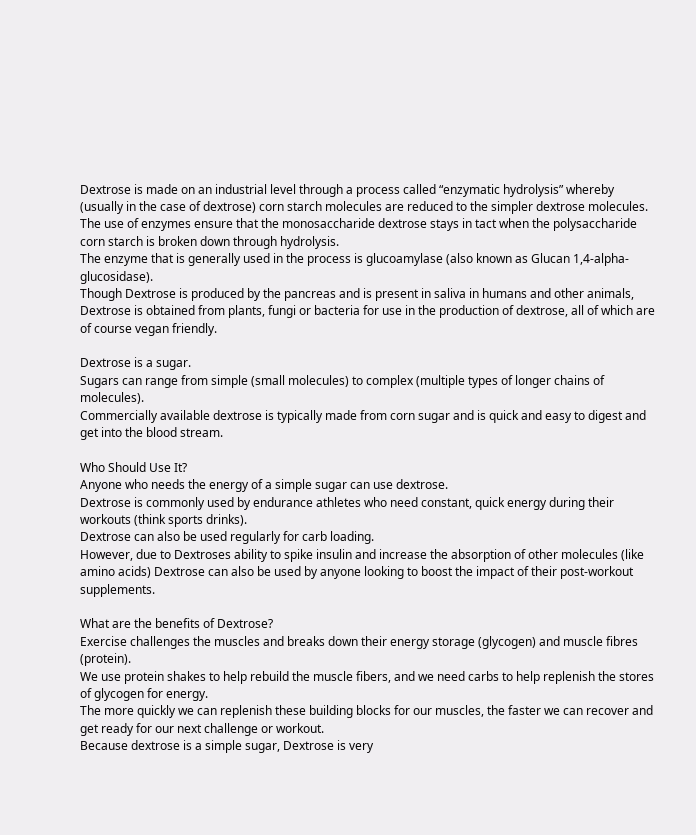Dextrose is made on an industrial level through a process called “enzymatic hydrolysis” whereby (usually in the case of dextrose) corn starch molecules are reduced to the simpler dextrose molecules.
The use of enzymes ensure that the monosaccharide dextrose stays in tact when the polysaccharide corn starch is broken down through hydrolysis.
The enzyme that is generally used in the process is glucoamylase (also known as Glucan 1,4-alpha-glucosidase).
Though Dextrose is produced by the pancreas and is present in saliva in humans and other animals, Dextrose is obtained from plants, fungi or bacteria for use in the production of dextrose, all of which are of course vegan friendly.

Dextrose is a sugar.
Sugars can range from simple (small molecules) to complex (multiple types of longer chains of molecules).
Commercially available dextrose is typically made from corn sugar and is quick and easy to digest and get into the blood stream.

Who Should Use It?
Anyone who needs the energy of a simple sugar can use dextrose.
Dextrose is commonly used by endurance athletes who need constant, quick energy during their workouts (think sports drinks).
Dextrose can also be used regularly for carb loading.
However, due to Dextroses ability to spike insulin and increase the absorption of other molecules (like amino acids) Dextrose can also be used by anyone looking to boost the impact of their post-workout supplements.

What are the benefits of Dextrose?
Exercise challenges the muscles and breaks down their energy storage (glycogen) and muscle fibres (protein).
We use protein shakes to help rebuild the muscle fibers, and we need carbs to help replenish the stores of glycogen for energy.
The more quickly we can replenish these building blocks for our muscles, the faster we can recover and get ready for our next challenge or workout.
Because dextrose is a simple sugar, Dextrose is very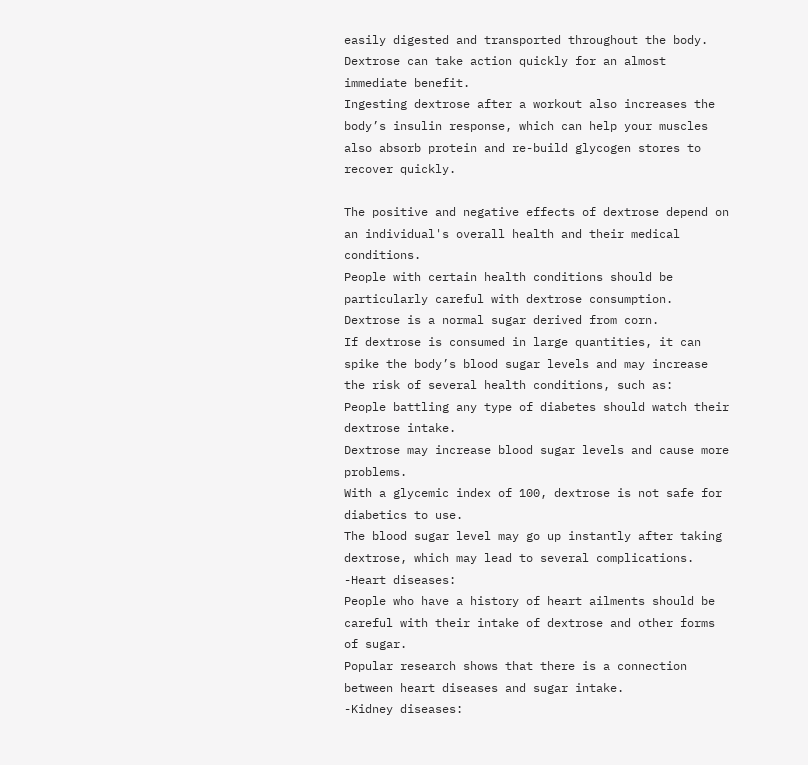easily digested and transported throughout the body.
Dextrose can take action quickly for an almost immediate benefit.
Ingesting dextrose after a workout also increases the body’s insulin response, which can help your muscles also absorb protein and re-build glycogen stores to recover quickly.

The positive and negative effects of dextrose depend on an individual's overall health and their medical conditions.
People with certain health conditions should be particularly careful with dextrose consumption.
Dextrose is a normal sugar derived from corn.
If dextrose is consumed in large quantities, it can spike the body’s blood sugar levels and may increase the risk of several health conditions, such as:
People battling any type of diabetes should watch their dextrose intake.
Dextrose may increase blood sugar levels and cause more problems.
With a glycemic index of 100, dextrose is not safe for diabetics to use.
The blood sugar level may go up instantly after taking dextrose, which may lead to several complications.
-Heart diseases:
People who have a history of heart ailments should be careful with their intake of dextrose and other forms of sugar.
Popular research shows that there is a connection between heart diseases and sugar intake.
-Kidney diseases: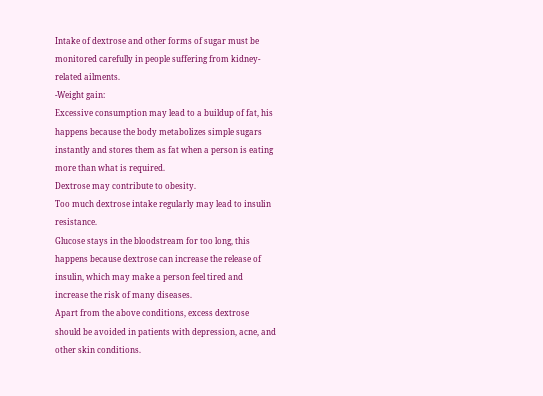Intake of dextrose and other forms of sugar must be monitored carefully in people suffering from kidney-related ailments.
-Weight gain:
Excessive consumption may lead to a buildup of fat, his happens because the body metabolizes simple sugars instantly and stores them as fat when a person is eating more than what is required.
Dextrose may contribute to obesity.
Too much dextrose intake regularly may lead to insulin resistance.
Glucose stays in the bloodstream for too long, this happens because dextrose can increase the release of insulin, which may make a person feel tired and increase the risk of many diseases.
Apart from the above conditions, excess dextrose should be avoided in patients with depression, acne, and other skin conditions.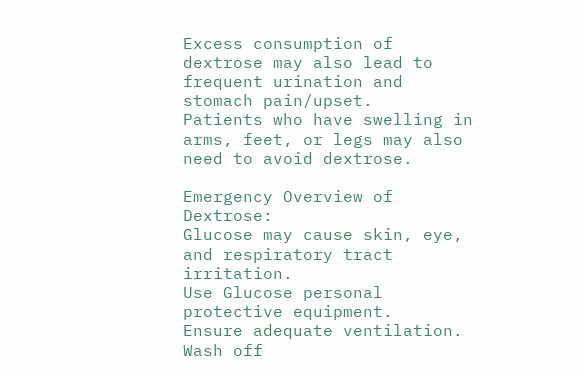Excess consumption of dextrose may also lead to frequent urination and stomach pain/upset.
Patients who have swelling in arms, feet, or legs may also need to avoid dextrose.

Emergency Overview of Dextrose:
Glucose may cause skin, eye, and respiratory tract irritation.
Use Glucose personal protective equipment.
Ensure adequate ventilation.
Wash off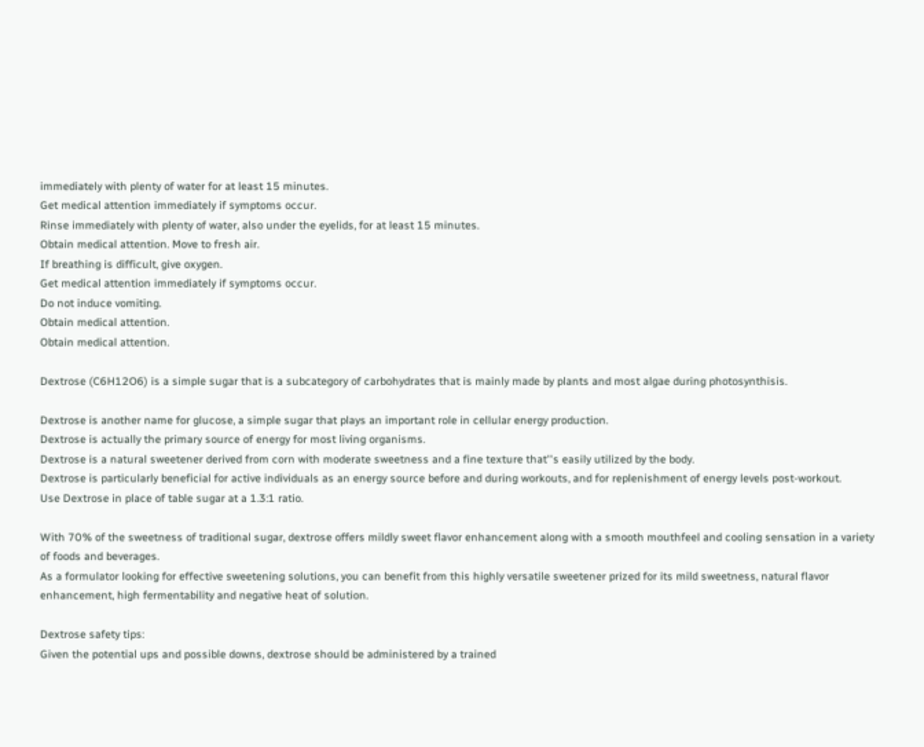immediately with plenty of water for at least 15 minutes.
Get medical attention immediately if symptoms occur.
Rinse immediately with plenty of water, also under the eyelids, for at least 15 minutes.
Obtain medical attention. Move to fresh air.
If breathing is difficult, give oxygen.
Get medical attention immediately if symptoms occur.
Do not induce vomiting.
Obtain medical attention.
Obtain medical attention.

Dextrose (C6H12O6) is a simple sugar that is a subcategory of carbohydrates that is mainly made by plants and most algae during photosynthisis.

Dextrose is another name for glucose, a simple sugar that plays an important role in cellular energy production.
Dextrose is actually the primary source of energy for most living organisms.
Dextrose is a natural sweetener derived from corn with moderate sweetness and a fine texture that''s easily utilized by the body.
Dextrose is particularly beneficial for active individuals as an energy source before and during workouts, and for replenishment of energy levels post-workout.
Use Dextrose in place of table sugar at a 1.3:1 ratio.

With 70% of the sweetness of traditional sugar, dextrose offers mildly sweet flavor enhancement along with a smooth mouthfeel and cooling sensation in a variety of foods and beverages.
As a formulator looking for effective sweetening solutions, you can benefit from this highly versatile sweetener prized for its mild sweetness, natural flavor enhancement, high fermentability and negative heat of solution.

Dextrose safety tips:
Given the potential ups and possible downs, dextrose should be administered by a trained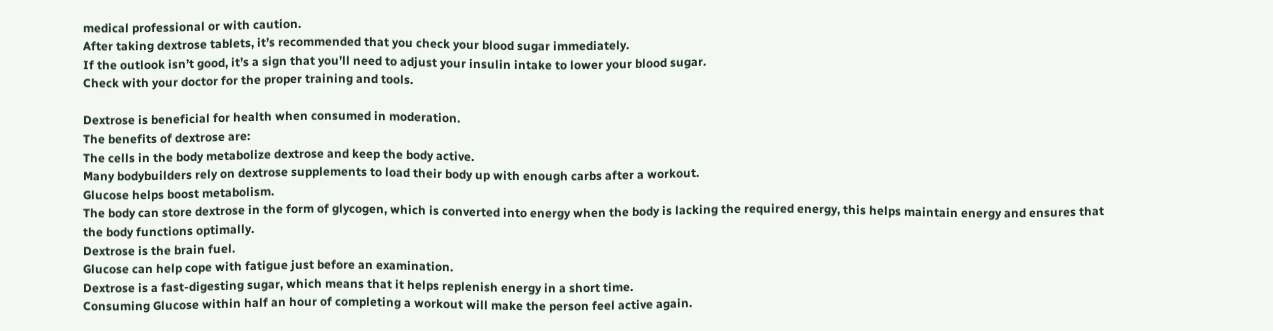medical professional or with caution.
After taking dextrose tablets, it’s recommended that you check your blood sugar immediately.
If the outlook isn’t good, it’s a sign that you’ll need to adjust your insulin intake to lower your blood sugar.
Check with your doctor for the proper training and tools.

Dextrose is beneficial for health when consumed in moderation.
The benefits of dextrose are:
The cells in the body metabolize dextrose and keep the body active.
Many bodybuilders rely on dextrose supplements to load their body up with enough carbs after a workout.
Glucose helps boost metabolism.
The body can store dextrose in the form of glycogen, which is converted into energy when the body is lacking the required energy, this helps maintain energy and ensures that the body functions optimally.
Dextrose is the brain fuel.
Glucose can help cope with fatigue just before an examination.
Dextrose is a fast-digesting sugar, which means that it helps replenish energy in a short time.
Consuming Glucose within half an hour of completing a workout will make the person feel active again.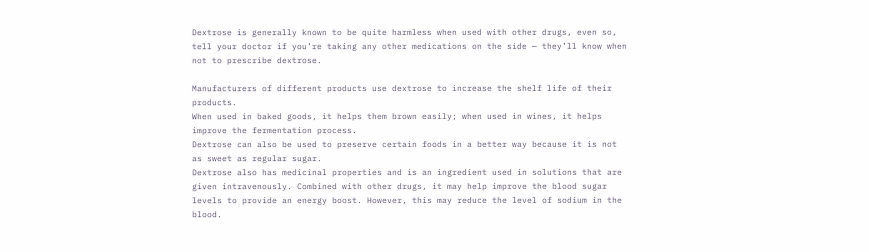Dextrose is generally known to be quite harmless when used with other drugs, even so, tell your doctor if you’re taking any other medications on the side — they’ll know when not to prescribe dextrose.

Manufacturers of different products use dextrose to increase the shelf life of their products.
When used in baked goods, it helps them brown easily; when used in wines, it helps improve the fermentation process.
Dextrose can also be used to preserve certain foods in a better way because it is not as sweet as regular sugar.
Dextrose also has medicinal properties and is an ingredient used in solutions that are given intravenously. Combined with other drugs, it may help improve the blood sugar levels to provide an energy boost. However, this may reduce the level of sodium in the blood.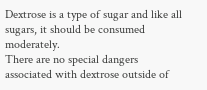Dextrose is a type of sugar and like all sugars, it should be consumed moderately.
There are no special dangers associated with dextrose outside of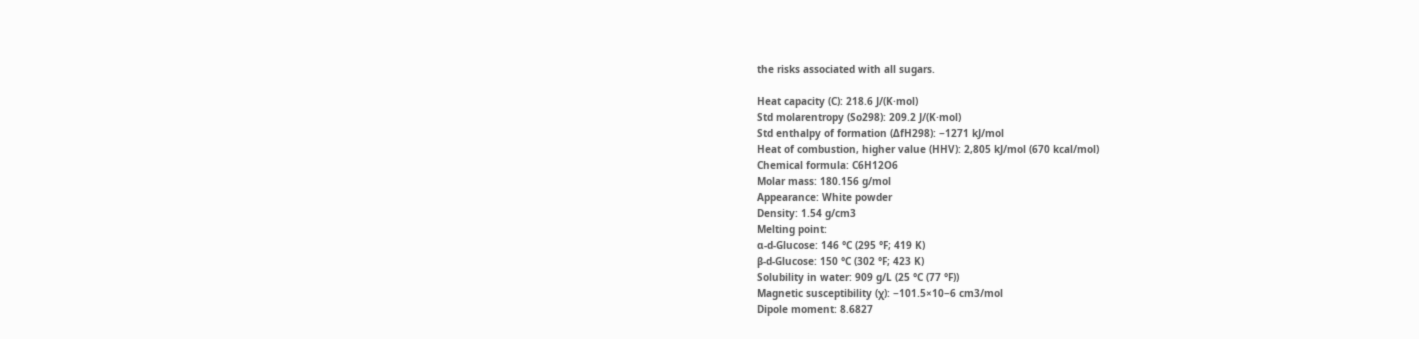the risks associated with all sugars.

Heat capacity (C): 218.6 J/(K·mol)
Std molarentropy (So298): 209.2 J/(K·mol)
Std enthalpy of formation (ΔfH298): −1271 kJ/mol
Heat of combustion, higher value (HHV): 2,805 kJ/mol (670 kcal/mol)
Chemical formula: C6H12O6
Molar mass: 180.156 g/mol
Appearance: White powder
Density: 1.54 g/cm3
Melting point:
α-d-Glucose: 146 °C (295 °F; 419 K)
β-d-Glucose: 150 °C (302 °F; 423 K)
Solubility in water: 909 g/L (25 °C (77 °F))
Magnetic susceptibility (χ): −101.5×10−6 cm3/mol
Dipole moment: 8.6827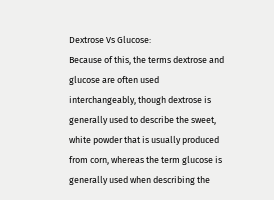Dextrose Vs Glucose:
Because of this, the terms dextrose and glucose are often used interchangeably, though dextrose is generally used to describe the sweet, white powder that is usually produced from corn, whereas the term glucose is generally used when describing the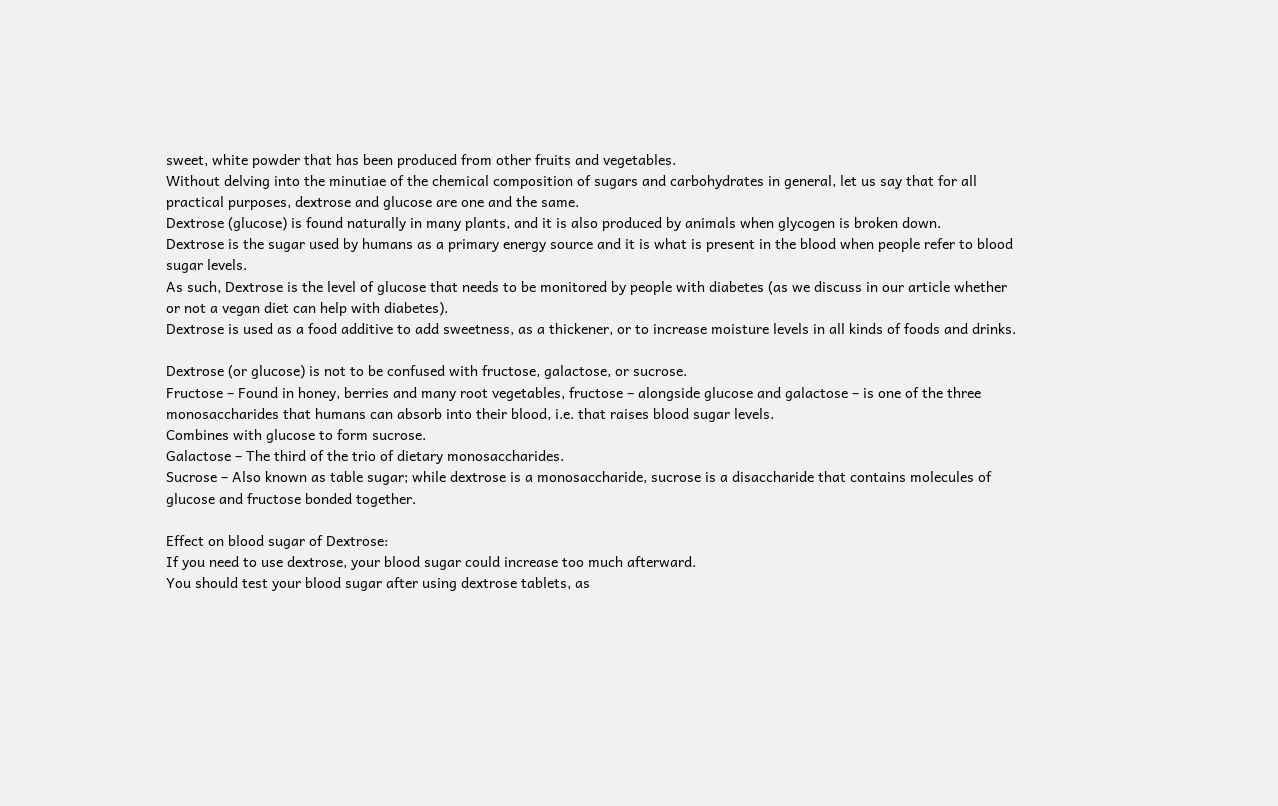sweet, white powder that has been produced from other fruits and vegetables.
Without delving into the minutiae of the chemical composition of sugars and carbohydrates in general, let us say that for all practical purposes, dextrose and glucose are one and the same.
Dextrose (glucose) is found naturally in many plants, and it is also produced by animals when glycogen is broken down.
Dextrose is the sugar used by humans as a primary energy source and it is what is present in the blood when people refer to blood sugar levels.
As such, Dextrose is the level of glucose that needs to be monitored by people with diabetes (as we discuss in our article whether or not a vegan diet can help with diabetes).
Dextrose is used as a food additive to add sweetness, as a thickener, or to increase moisture levels in all kinds of foods and drinks.

Dextrose (or glucose) is not to be confused with fructose, galactose, or sucrose.
Fructose – Found in honey, berries and many root vegetables, fructose – alongside glucose and galactose – is one of the three monosaccharides that humans can absorb into their blood, i.e. that raises blood sugar levels.
Combines with glucose to form sucrose.
Galactose – The third of the trio of dietary monosaccharides.
Sucrose – Also known as table sugar; while dextrose is a monosaccharide, sucrose is a disaccharide that contains molecules of glucose and fructose bonded together.

Effect on blood sugar of Dextrose:
If you need to use dextrose, your blood sugar could increase too much afterward.
You should test your blood sugar after using dextrose tablets, as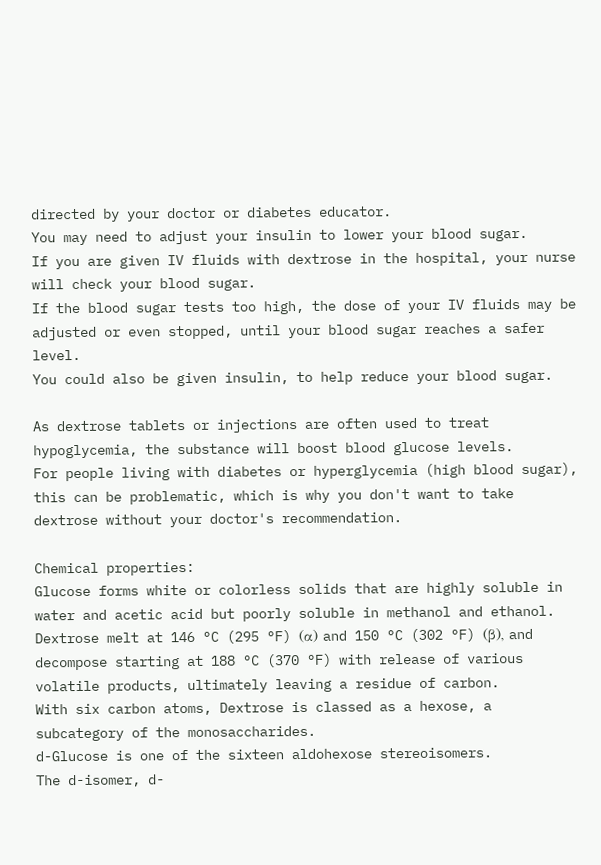directed by your doctor or diabetes educator.
You may need to adjust your insulin to lower your blood sugar.
If you are given IV fluids with dextrose in the hospital, your nurse will check your blood sugar.
If the blood sugar tests too high, the dose of your IV fluids may be adjusted or even stopped, until your blood sugar reaches a safer level.
You could also be given insulin, to help reduce your blood sugar.

As dextrose tablets or injections are often used to treat hypoglycemia, the substance will boost blood glucose levels.
For people living with diabetes or hyperglycemia (high blood sugar), this can be problematic, which is why you don't want to take dextrose without your doctor's recommendation.

Chemical properties:
Glucose forms white or colorless solids that are highly soluble in water and acetic acid but poorly soluble in methanol and ethanol.
Dextrose melt at 146 °C (295 °F) (α) and 150 °C (302 °F) (β), and decompose starting at 188 °C (370 °F) with release of various volatile products, ultimately leaving a residue of carbon.
With six carbon atoms, Dextrose is classed as a hexose, a subcategory of the monosaccharides.
d-Glucose is one of the sixteen aldohexose stereoisomers.
The d-isomer, d-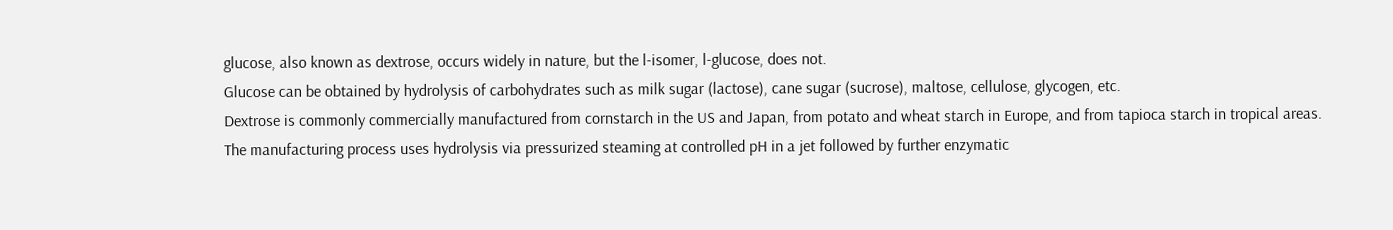glucose, also known as dextrose, occurs widely in nature, but the l-isomer, l-glucose, does not.
Glucose can be obtained by hydrolysis of carbohydrates such as milk sugar (lactose), cane sugar (sucrose), maltose, cellulose, glycogen, etc.
Dextrose is commonly commercially manufactured from cornstarch in the US and Japan, from potato and wheat starch in Europe, and from tapioca starch in tropical areas.
The manufacturing process uses hydrolysis via pressurized steaming at controlled pH in a jet followed by further enzymatic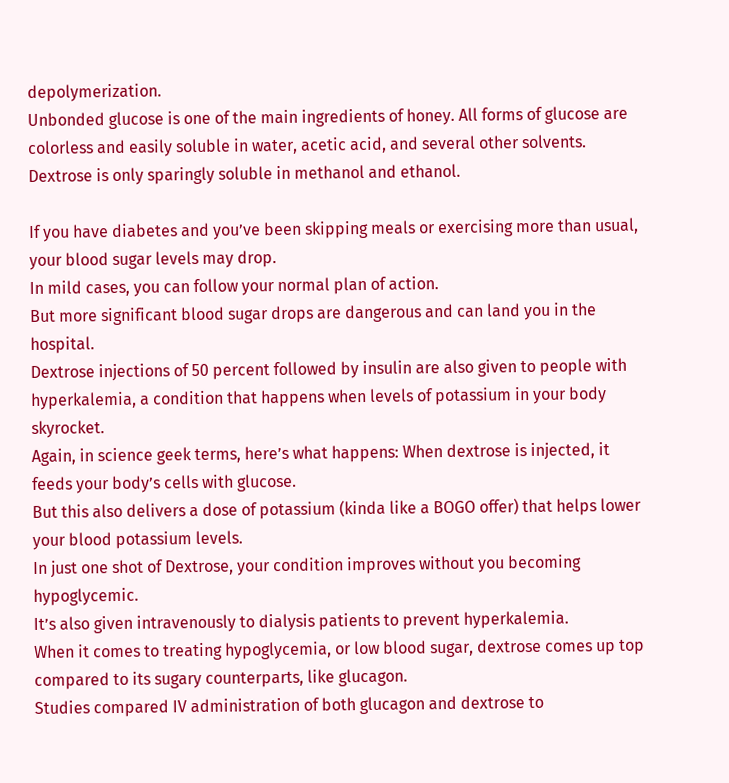depolymerization.
Unbonded glucose is one of the main ingredients of honey. All forms of glucose are colorless and easily soluble in water, acetic acid, and several other solvents.
Dextrose is only sparingly soluble in methanol and ethanol.

If you have diabetes and you’ve been skipping meals or exercising more than usual, your blood sugar levels may drop.
In mild cases, you can follow your normal plan of action.
But more significant blood sugar drops are dangerous and can land you in the hospital.
Dextrose injections of 50 percent followed by insulin are also given to people with hyperkalemia, a condition that happens when levels of potassium in your body skyrocket.
Again, in science geek terms, here’s what happens: When dextrose is injected, it feeds your body’s cells with glucose.
But this also delivers a dose of potassium (kinda like a BOGO offer) that helps lower your blood potassium levels.
In just one shot of Dextrose, your condition improves without you becoming hypoglycemic.
It’s also given intravenously to dialysis patients to prevent hyperkalemia.
When it comes to treating hypoglycemia, or low blood sugar, dextrose comes up top compared to its sugary counterparts, like glucagon.
Studies compared IV administration of both glucagon and dextrose to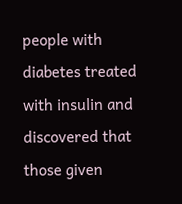people with diabetes treated with insulin and discovered that those given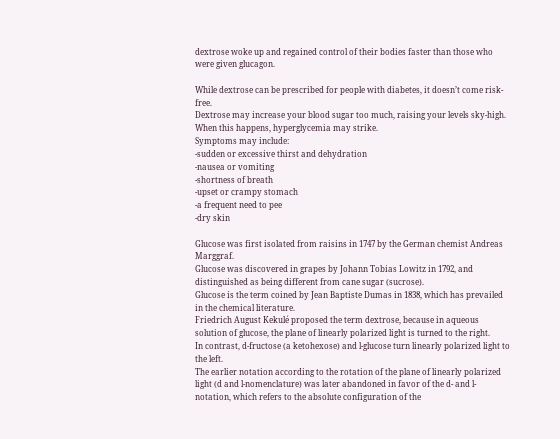dextrose woke up and regained control of their bodies faster than those who were given glucagon.

While dextrose can be prescribed for people with diabetes, it doesn’t come risk-free.
Dextrose may increase your blood sugar too much, raising your levels sky-high. When this happens, hyperglycemia may strike.
Symptoms may include:
-sudden or excessive thirst and dehydration
-nausea or vomiting
-shortness of breath
-upset or crampy stomach
-a frequent need to pee
-dry skin

Glucose was first isolated from raisins in 1747 by the German chemist Andreas Marggraf.
Glucose was discovered in grapes by Johann Tobias Lowitz in 1792, and distinguished as being different from cane sugar (sucrose).
Glucose is the term coined by Jean Baptiste Dumas in 1838, which has prevailed in the chemical literature.
Friedrich August Kekulé proposed the term dextrose, because in aqueous solution of glucose, the plane of linearly polarized light is turned to the right.
In contrast, d-fructose (a ketohexose) and l-glucose turn linearly polarized light to the left.
The earlier notation according to the rotation of the plane of linearly polarized light (d and l-nomenclature) was later abandoned in favor of the d- and l-notation, which refers to the absolute configuration of the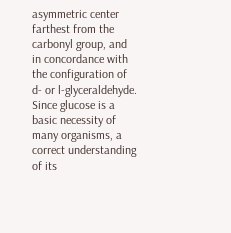asymmetric center farthest from the carbonyl group, and in concordance with the configuration of d- or l-glyceraldehyde.
Since glucose is a basic necessity of many organisms, a correct understanding of its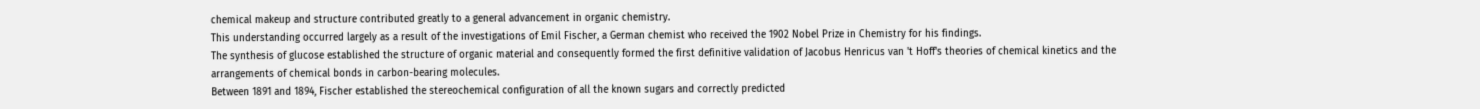chemical makeup and structure contributed greatly to a general advancement in organic chemistry.
This understanding occurred largely as a result of the investigations of Emil Fischer, a German chemist who received the 1902 Nobel Prize in Chemistry for his findings.
The synthesis of glucose established the structure of organic material and consequently formed the first definitive validation of Jacobus Henricus van 't Hoff's theories of chemical kinetics and the arrangements of chemical bonds in carbon-bearing molecules.
Between 1891 and 1894, Fischer established the stereochemical configuration of all the known sugars and correctly predicted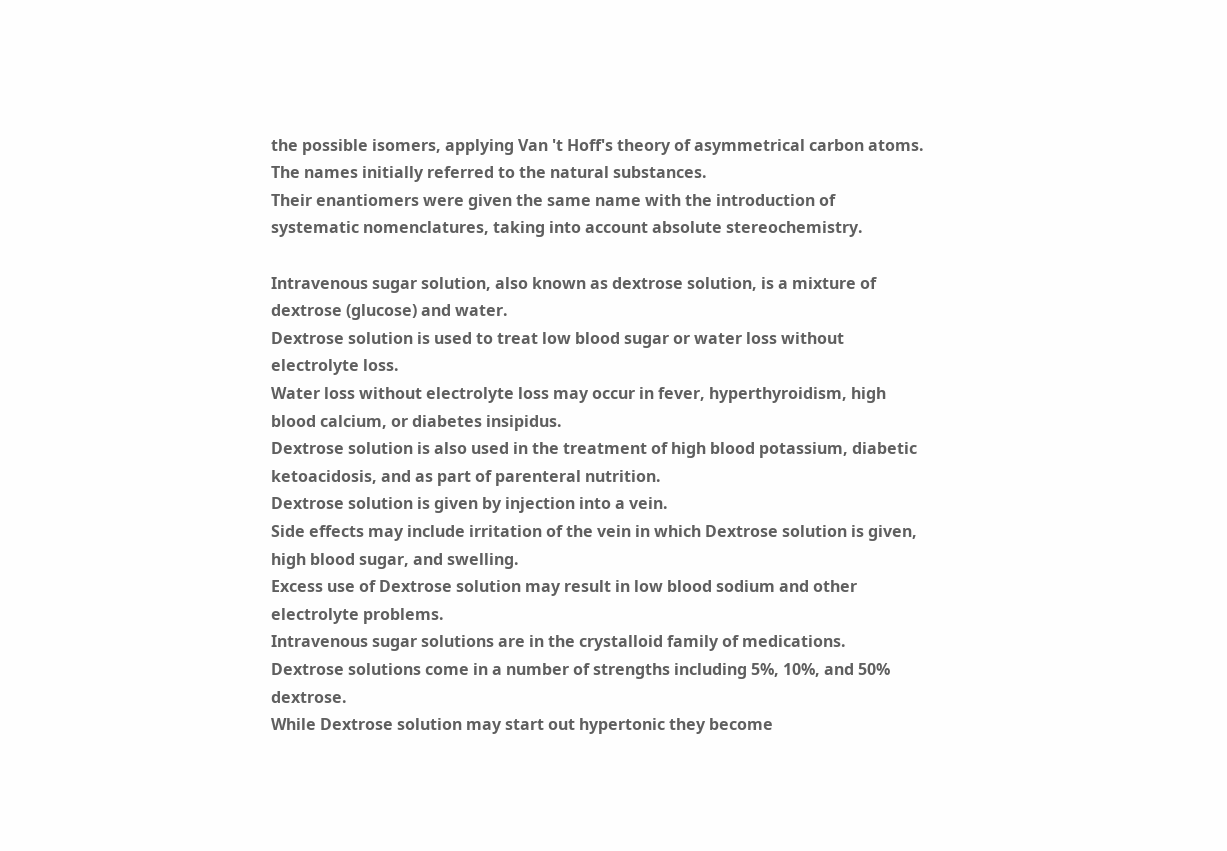the possible isomers, applying Van 't Hoff's theory of asymmetrical carbon atoms.
The names initially referred to the natural substances.
Their enantiomers were given the same name with the introduction of systematic nomenclatures, taking into account absolute stereochemistry.

Intravenous sugar solution, also known as dextrose solution, is a mixture of dextrose (glucose) and water.
Dextrose solution is used to treat low blood sugar or water loss without electrolyte loss.
Water loss without electrolyte loss may occur in fever, hyperthyroidism, high blood calcium, or diabetes insipidus.
Dextrose solution is also used in the treatment of high blood potassium, diabetic ketoacidosis, and as part of parenteral nutrition.
Dextrose solution is given by injection into a vein.
Side effects may include irritation of the vein in which Dextrose solution is given, high blood sugar, and swelling.
Excess use of Dextrose solution may result in low blood sodium and other electrolyte problems.
Intravenous sugar solutions are in the crystalloid family of medications.
Dextrose solutions come in a number of strengths including 5%, 10%, and 50% dextrose.
While Dextrose solution may start out hypertonic they become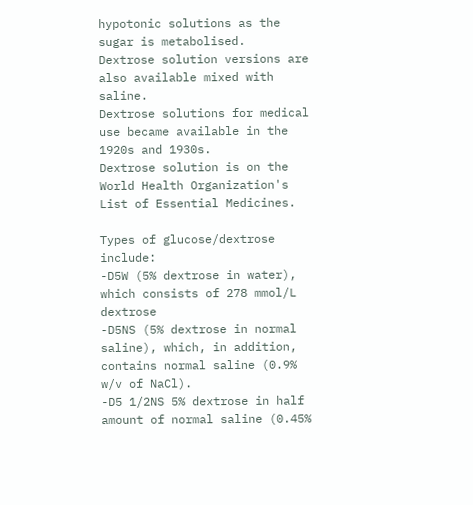hypotonic solutions as the sugar is metabolised.
Dextrose solution versions are also available mixed with saline.
Dextrose solutions for medical use became available in the 1920s and 1930s.
Dextrose solution is on the World Health Organization's List of Essential Medicines.

Types of glucose/dextrose include:
-D5W (5% dextrose in water), which consists of 278 mmol/L dextrose
-D5NS (5% dextrose in normal saline), which, in addition, contains normal saline (0.9% w/v of NaCl).
-D5 1/2NS 5% dextrose in half amount of normal saline (0.45%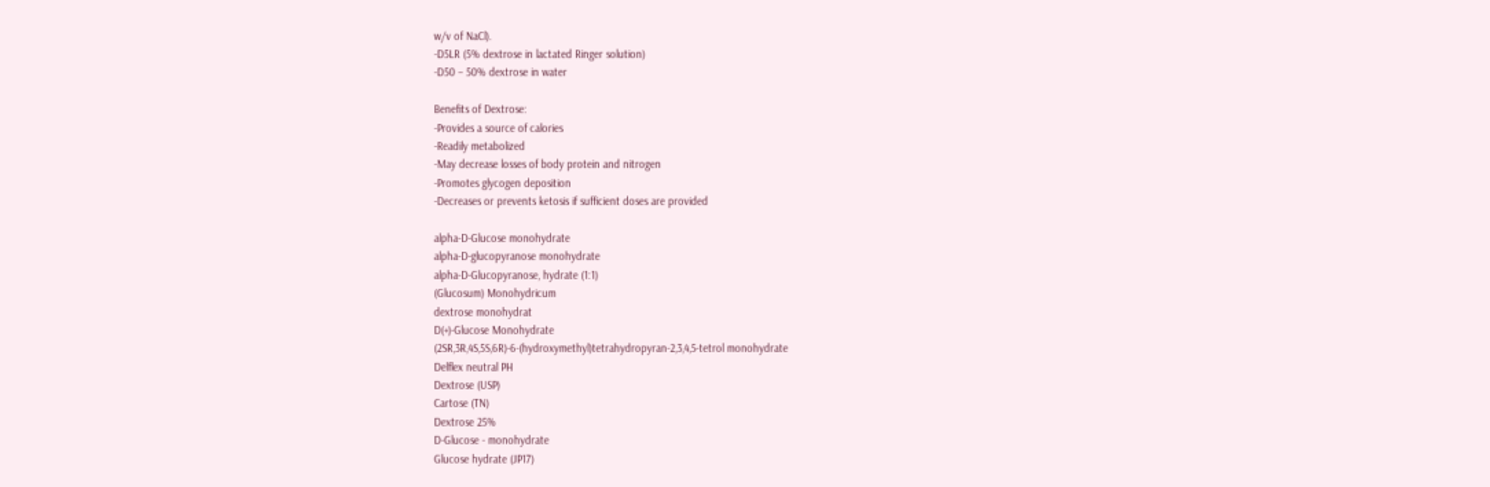w/v of NaCl).
-D5LR (5% dextrose in lactated Ringer solution)
-D50 – 50% dextrose in water

Benefits of Dextrose:
-Provides a source of calories
-Readily metabolized
-May decrease losses of body protein and nitrogen
-Promotes glycogen deposition
-Decreases or prevents ketosis if sufficient doses are provided

alpha-D-Glucose monohydrate
alpha-D-glucopyranose monohydrate
alpha-D-Glucopyranose, hydrate (1:1)
(Glucosum) Monohydricum
dextrose monohydrat
D(+)-Glucose Monohydrate
(2SR,3R,4S,5S,6R)-6-(hydroxymethyl)tetrahydropyran-2,3,4,5-tetrol monohydrate
Delflex neutral PH
Dextrose (USP)
Cartose (TN)
Dextrose 25%
D-Glucose - monohydrate
Glucose hydrate (JP17)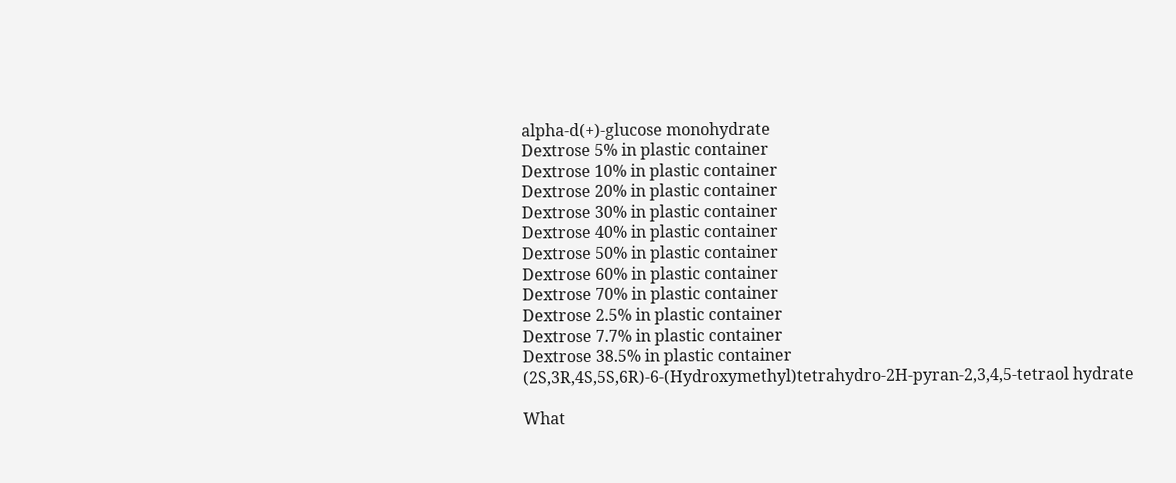alpha-d(+)-glucose monohydrate
Dextrose 5% in plastic container
Dextrose 10% in plastic container
Dextrose 20% in plastic container
Dextrose 30% in plastic container
Dextrose 40% in plastic container
Dextrose 50% in plastic container
Dextrose 60% in plastic container
Dextrose 70% in plastic container
Dextrose 2.5% in plastic container
Dextrose 7.7% in plastic container
Dextrose 38.5% in plastic container
(2S,3R,4S,5S,6R)-6-(Hydroxymethyl)tetrahydro-2H-pyran-2,3,4,5-tetraol hydrate

What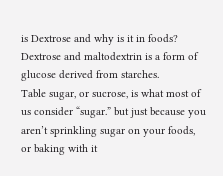is Dextrose and why is it in foods?
Dextrose and maltodextrin is a form of glucose derived from starches.
Table sugar, or sucrose, is what most of us consider “sugar.” but just because you aren’t sprinkling sugar on your foods, or baking with it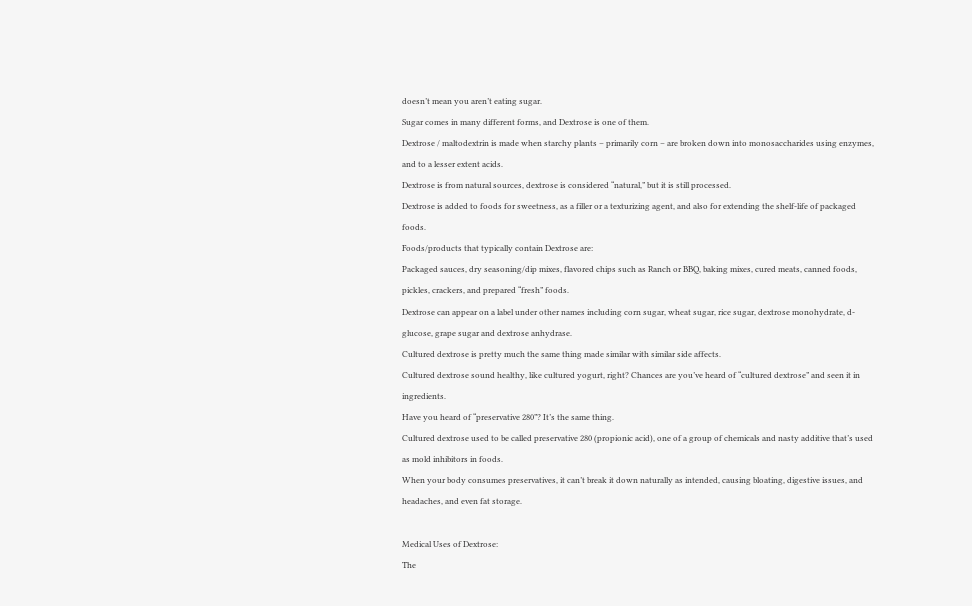doesn’t mean you aren’t eating sugar.
Sugar comes in many different forms, and Dextrose is one of them.
Dextrose / maltodextrin is made when starchy plants – primarily corn – are broken down into monosaccharides using enzymes, and to a lesser extent acids.
Dextrose is from natural sources, dextrose is considered “natural,” but it is still processed.
Dextrose is added to foods for sweetness, as a filler or a texturizing agent, and also for extending the shelf-life of packaged foods.
Foods/products that typically contain Dextrose are:
Packaged sauces, dry seasoning/dip mixes, flavored chips such as Ranch or BBQ, baking mixes, cured meats, canned foods, pickles, crackers, and prepared “fresh” foods.
Dextrose can appear on a label under other names including corn sugar, wheat sugar, rice sugar, dextrose monohydrate, d-glucose, grape sugar and dextrose anhydrase.
Cultured dextrose is pretty much the same thing made similar with similar side affects.
Cultured dextrose sound healthy, like cultured yogurt, right? Chances are you’ve heard of “cultured dextrose” and seen it in ingredients.
Have you heard of “preservative 280”? It’s the same thing.
Cultured dextrose used to be called preservative 280 (propionic acid), one of a group of chemicals and nasty additive that’s used as mold inhibitors in foods.
When your body consumes preservatives, it can’t break it down naturally as intended, causing bloating, digestive issues, and headaches, and even fat storage.

Medical Uses of Dextrose:
The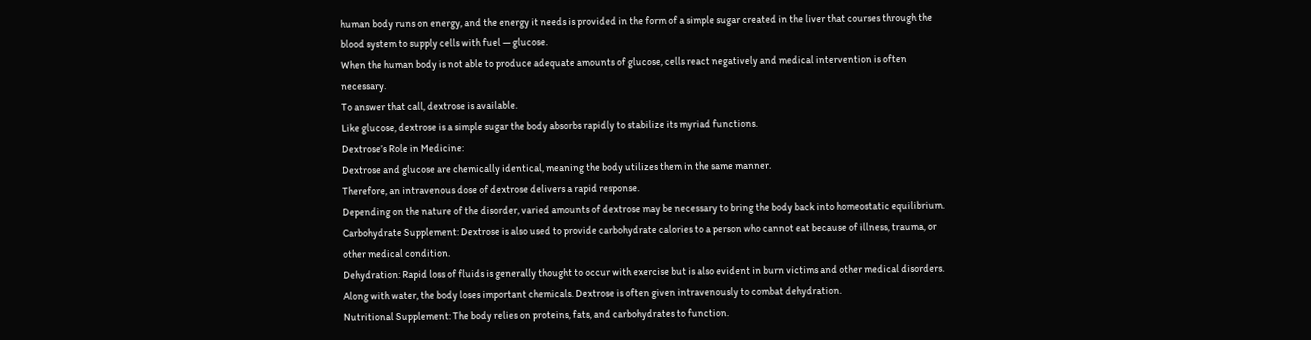human body runs on energy, and the energy it needs is provided in the form of a simple sugar created in the liver that courses through the blood system to supply cells with fuel — glucose.
When the human body is not able to produce adequate amounts of glucose, cells react negatively and medical intervention is often necessary.
To answer that call, dextrose is available.
Like glucose, dextrose is a simple sugar the body absorbs rapidly to stabilize its myriad functions.
Dextrose’s Role in Medicine:
Dextrose and glucose are chemically identical, meaning the body utilizes them in the same manner.
Therefore, an intravenous dose of dextrose delivers a rapid response.
Depending on the nature of the disorder, varied amounts of dextrose may be necessary to bring the body back into homeostatic equilibrium.
Carbohydrate Supplement: Dextrose is also used to provide carbohydrate calories to a person who cannot eat because of illness, trauma, or other medical condition.
Dehydration: Rapid loss of fluids is generally thought to occur with exercise but is also evident in burn victims and other medical disorders.
Along with water, the body loses important chemicals. Dextrose is often given intravenously to combat dehydration.
Nutritional Supplement: The body relies on proteins, fats, and carbohydrates to function.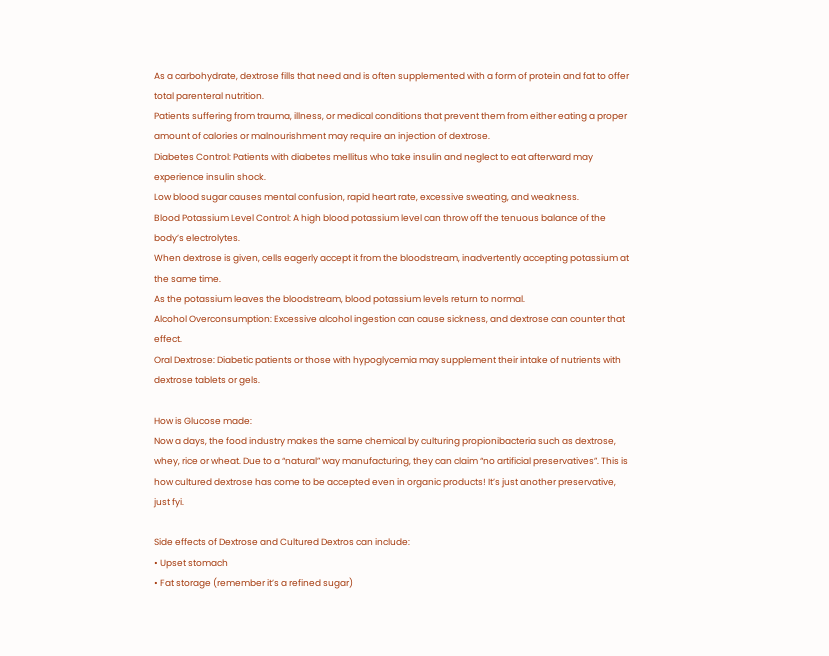As a carbohydrate, dextrose fills that need and is often supplemented with a form of protein and fat to offer total parenteral nutrition.
Patients suffering from trauma, illness, or medical conditions that prevent them from either eating a proper amount of calories or malnourishment may require an injection of dextrose.
Diabetes Control: Patients with diabetes mellitus who take insulin and neglect to eat afterward may experience insulin shock.
Low blood sugar causes mental confusion, rapid heart rate, excessive sweating, and weakness.
Blood Potassium Level Control: A high blood potassium level can throw off the tenuous balance of the body’s electrolytes.
When dextrose is given, cells eagerly accept it from the bloodstream, inadvertently accepting potassium at the same time.
As the potassium leaves the bloodstream, blood potassium levels return to normal.
Alcohol Overconsumption: Excessive alcohol ingestion can cause sickness, and dextrose can counter that effect.
Oral Dextrose: Diabetic patients or those with hypoglycemia may supplement their intake of nutrients with dextrose tablets or gels.

How is Glucose made:
Now a days, the food industry makes the same chemical by culturing propionibacteria such as dextrose, whey, rice or wheat. Due to a “natural” way manufacturing, they can claim “no artificial preservatives”. This is how cultured dextrose has come to be accepted even in organic products! It’s just another preservative, just fyi.

Side effects of Dextrose and Cultured Dextros can include:
• Upset stomach
• Fat storage (remember it’s a refined sugar)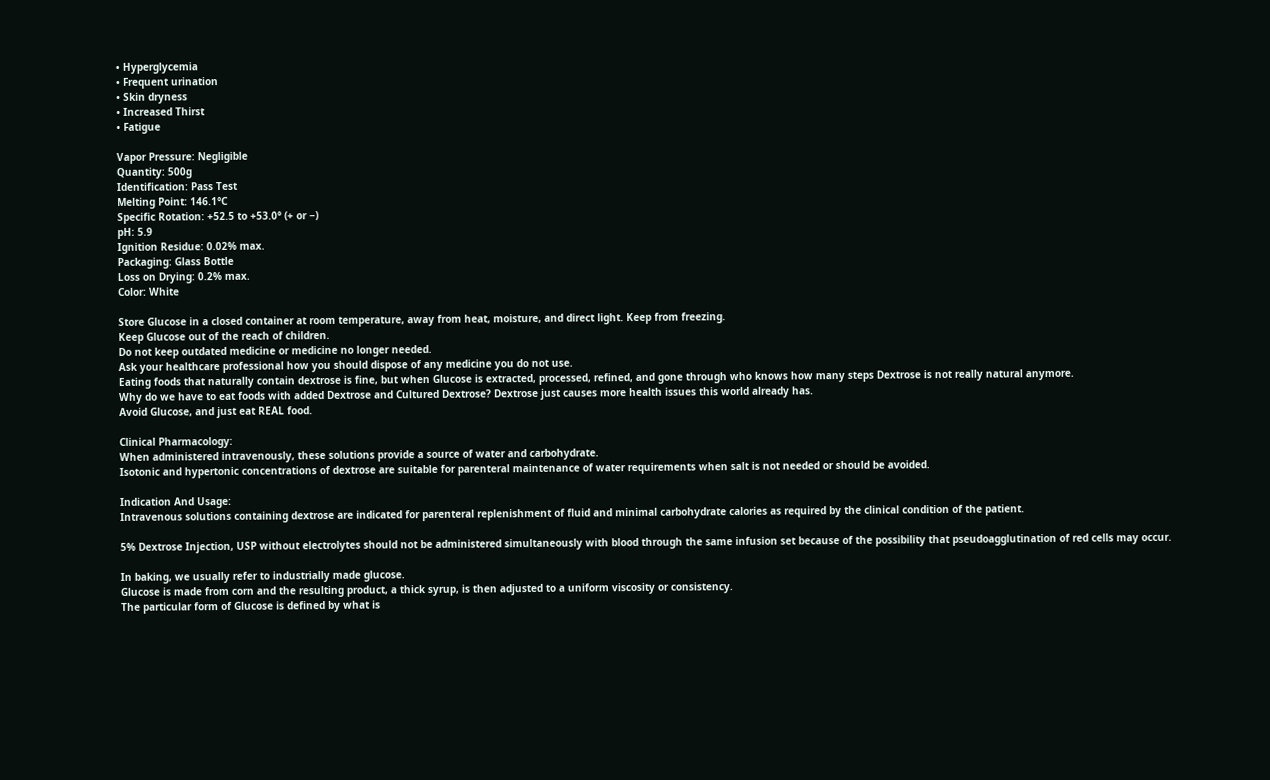• Hyperglycemia
• Frequent urination
• Skin dryness
• Increased Thirst
• Fatigue

Vapor Pressure: Negligible
Quantity: 500g
Identification: Pass Test
Melting Point: 146.1°C
Specific Rotation: +52.5 to +53.0° (+ or −)
pH: 5.9
Ignition Residue: 0.02% max.
Packaging: Glass Bottle
Loss on Drying: 0.2% max.
Color: White

Store Glucose in a closed container at room temperature, away from heat, moisture, and direct light. Keep from freezing.
Keep Glucose out of the reach of children.
Do not keep outdated medicine or medicine no longer needed.
Ask your healthcare professional how you should dispose of any medicine you do not use.
Eating foods that naturally contain dextrose is fine, but when Glucose is extracted, processed, refined, and gone through who knows how many steps Dextrose is not really natural anymore.
Why do we have to eat foods with added Dextrose and Cultured Dextrose? Dextrose just causes more health issues this world already has.
Avoid Glucose, and just eat REAL food.

Clinical Pharmacology:
When administered intravenously, these solutions provide a source of water and carbohydrate.
Isotonic and hypertonic concentrations of dextrose are suitable for parenteral maintenance of water requirements when salt is not needed or should be avoided.

Indication And Usage:
Intravenous solutions containing dextrose are indicated for parenteral replenishment of fluid and minimal carbohydrate calories as required by the clinical condition of the patient.

5% Dextrose Injection, USP without electrolytes should not be administered simultaneously with blood through the same infusion set because of the possibility that pseudoagglutination of red cells may occur.

In baking, we usually refer to industrially made glucose.
Glucose is made from corn and the resulting product, a thick syrup, is then adjusted to a uniform viscosity or consistency.
The particular form of Glucose is defined by what is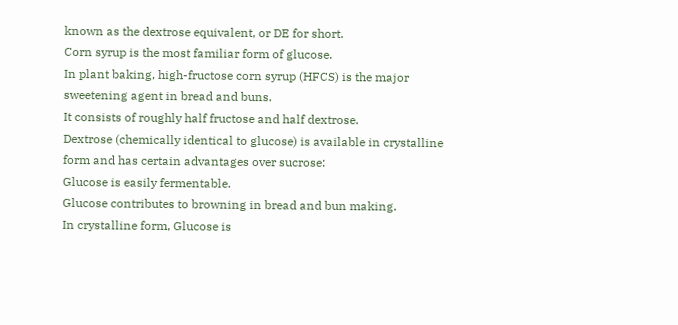known as the dextrose equivalent, or DE for short.
Corn syrup is the most familiar form of glucose.
In plant baking, high-fructose corn syrup (HFCS) is the major sweetening agent in bread and buns.
It consists of roughly half fructose and half dextrose.
Dextrose (chemically identical to glucose) is available in crystalline form and has certain advantages over sucrose:
Glucose is easily fermentable.
Glucose contributes to browning in bread and bun making.
In crystalline form, Glucose is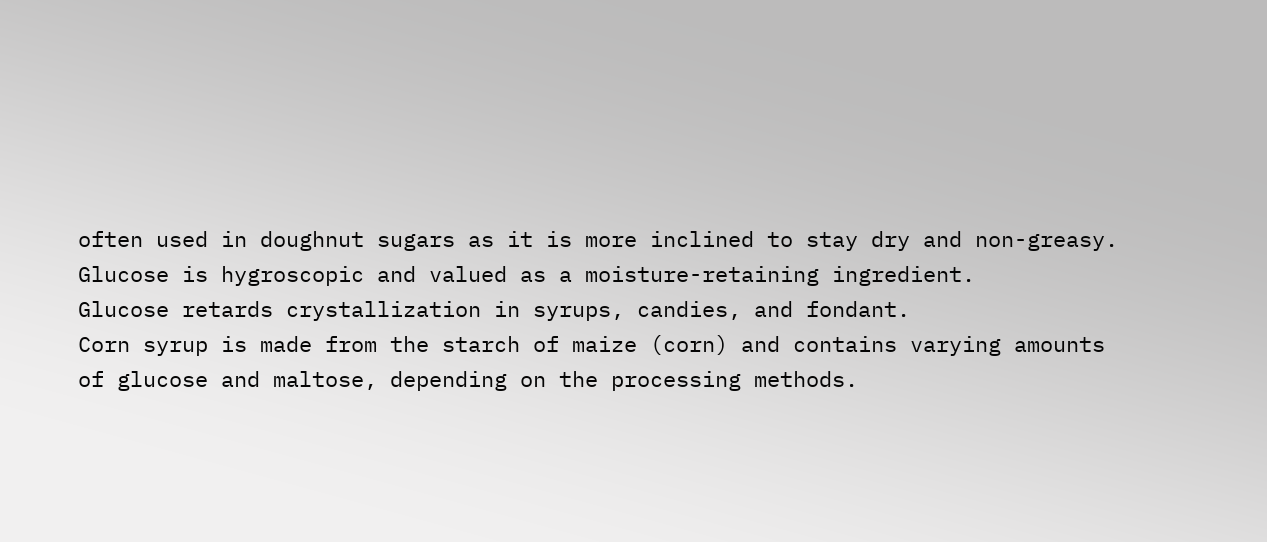often used in doughnut sugars as it is more inclined to stay dry and non-greasy.
Glucose is hygroscopic and valued as a moisture-retaining ingredient.
Glucose retards crystallization in syrups, candies, and fondant.
Corn syrup is made from the starch of maize (corn) and contains varying amounts of glucose and maltose, depending on the processing methods.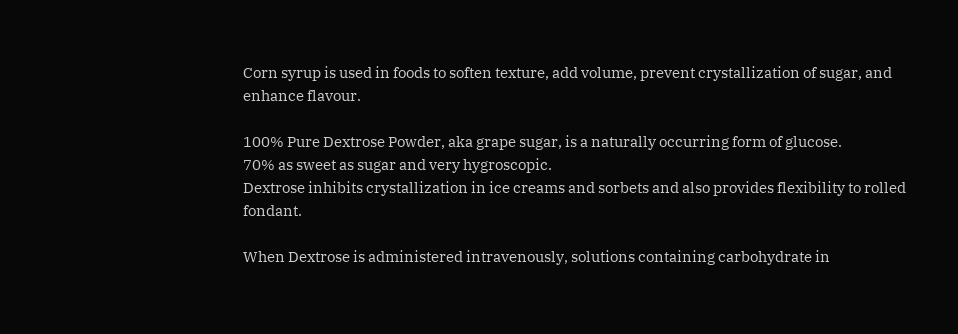Corn syrup is used in foods to soften texture, add volume, prevent crystallization of sugar, and enhance flavour.

100% Pure Dextrose Powder, aka grape sugar, is a naturally occurring form of glucose.
70% as sweet as sugar and very hygroscopic.
Dextrose inhibits crystallization in ice creams and sorbets and also provides flexibility to rolled fondant.

When Dextrose is administered intravenously, solutions containing carbohydrate in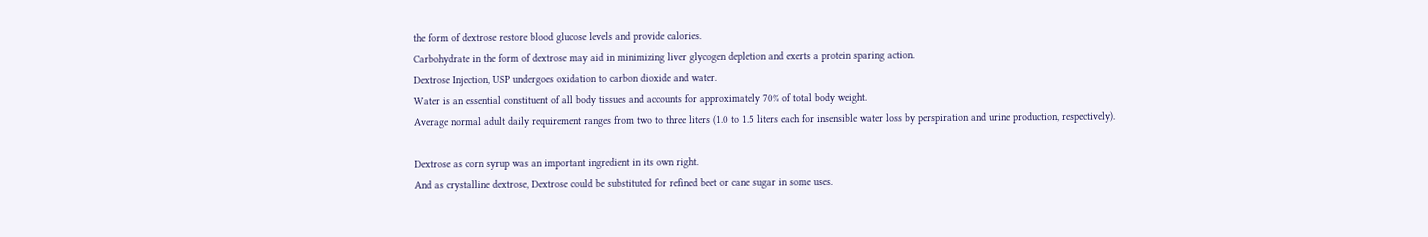the form of dextrose restore blood glucose levels and provide calories.
Carbohydrate in the form of dextrose may aid in minimizing liver glycogen depletion and exerts a protein sparing action.
Dextrose Injection, USP undergoes oxidation to carbon dioxide and water.
Water is an essential constituent of all body tissues and accounts for approximately 70% of total body weight.
Average normal adult daily requirement ranges from two to three liters (1.0 to 1.5 liters each for insensible water loss by perspiration and urine production, respectively).

Dextrose as corn syrup was an important ingredient in its own right.
And as crystalline dextrose, Dextrose could be substituted for refined beet or cane sugar in some uses.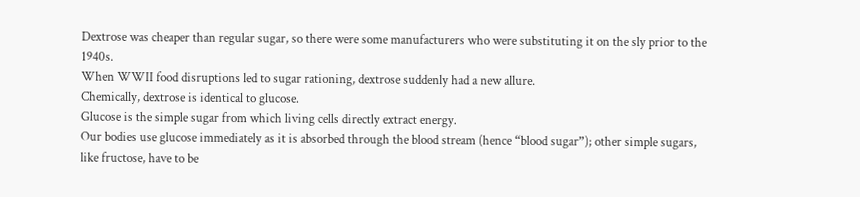Dextrose was cheaper than regular sugar, so there were some manufacturers who were substituting it on the sly prior to the 1940s.
When WWII food disruptions led to sugar rationing, dextrose suddenly had a new allure.
Chemically, dextrose is identical to glucose.
Glucose is the simple sugar from which living cells directly extract energy.
Our bodies use glucose immediately as it is absorbed through the blood stream (hence “blood sugar”); other simple sugars, like fructose, have to be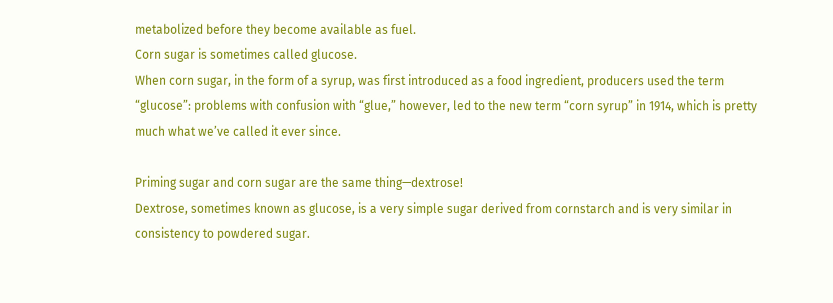metabolized before they become available as fuel.
Corn sugar is sometimes called glucose.
When corn sugar, in the form of a syrup, was first introduced as a food ingredient, producers used the term “glucose”: problems with confusion with “glue,” however, led to the new term “corn syrup” in 1914, which is pretty much what we’ve called it ever since.

Priming sugar and corn sugar are the same thing—dextrose!
Dextrose, sometimes known as glucose, is a very simple sugar derived from cornstarch and is very similar in consistency to powdered sugar.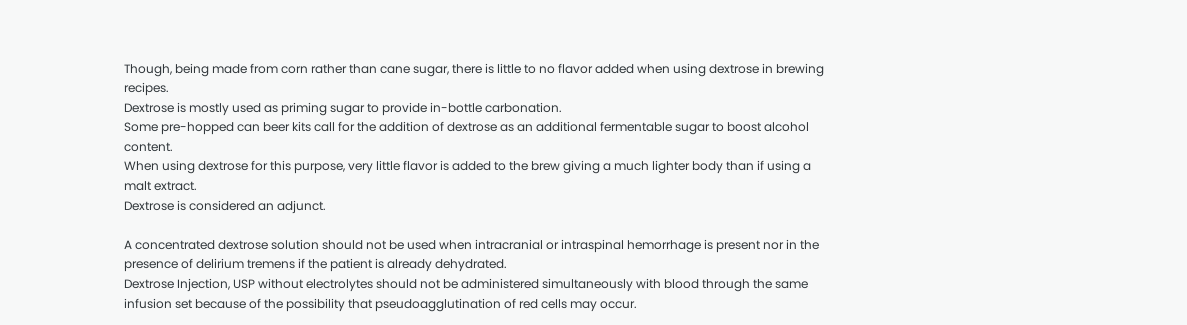Though, being made from corn rather than cane sugar, there is little to no flavor added when using dextrose in brewing recipes.
Dextrose is mostly used as priming sugar to provide in-bottle carbonation.
Some pre-hopped can beer kits call for the addition of dextrose as an additional fermentable sugar to boost alcohol content.
When using dextrose for this purpose, very little flavor is added to the brew giving a much lighter body than if using a malt extract.
Dextrose is considered an adjunct.

A concentrated dextrose solution should not be used when intracranial or intraspinal hemorrhage is present nor in the presence of delirium tremens if the patient is already dehydrated.
Dextrose Injection, USP without electrolytes should not be administered simultaneously with blood through the same infusion set because of the possibility that pseudoagglutination of red cells may occur.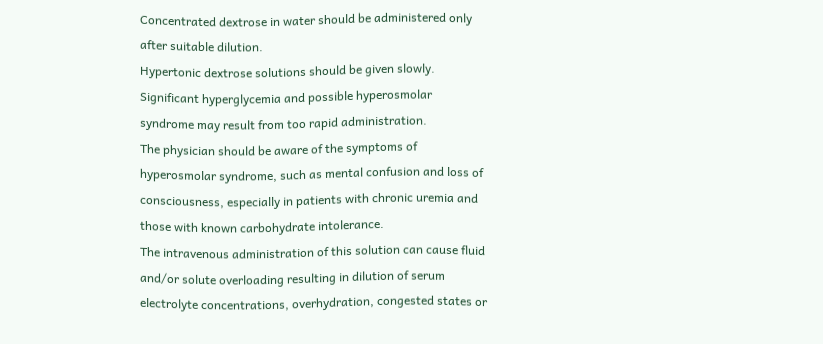Concentrated dextrose in water should be administered only after suitable dilution.
Hypertonic dextrose solutions should be given slowly.
Significant hyperglycemia and possible hyperosmolar syndrome may result from too rapid administration.
The physician should be aware of the symptoms of hyperosmolar syndrome, such as mental confusion and loss of consciousness, especially in patients with chronic uremia and those with known carbohydrate intolerance.
The intravenous administration of this solution can cause fluid and/or solute overloading resulting in dilution of serum electrolyte concentrations, overhydration, congested states or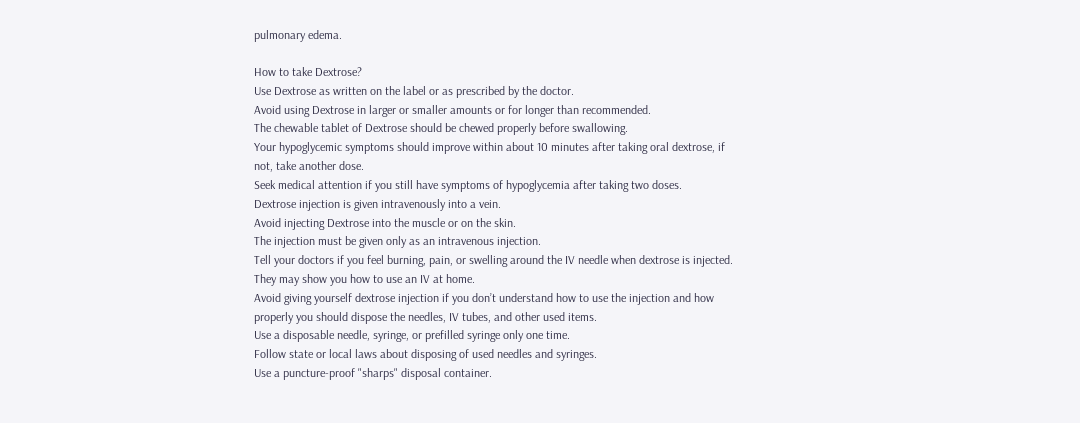pulmonary edema.

How to take Dextrose?
Use Dextrose as written on the label or as prescribed by the doctor.
Avoid using Dextrose in larger or smaller amounts or for longer than recommended.
The chewable tablet of Dextrose should be chewed properly before swallowing.
Your hypoglycemic symptoms should improve within about 10 minutes after taking oral dextrose, if not, take another dose.
Seek medical attention if you still have symptoms of hypoglycemia after taking two doses.
Dextrose injection is given intravenously into a vein.
Avoid injecting Dextrose into the muscle or on the skin.
The injection must be given only as an intravenous injection.
Tell your doctors if you feel burning, pain, or swelling around the IV needle when dextrose is injected.
They may show you how to use an IV at home.
Avoid giving yourself dextrose injection if you don’t understand how to use the injection and how properly you should dispose the needles, IV tubes, and other used items.
Use a disposable needle, syringe, or prefilled syringe only one time.
Follow state or local laws about disposing of used needles and syringes.
Use a puncture-proof "sharps" disposal container.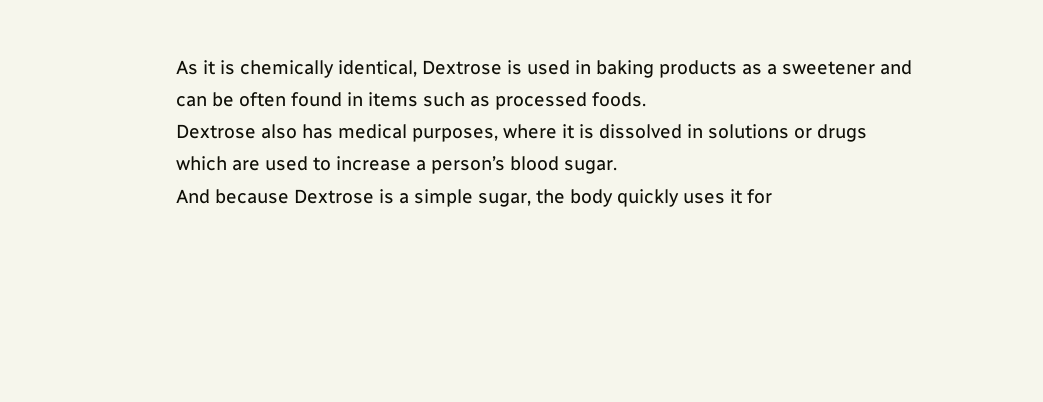As it is chemically identical, Dextrose is used in baking products as a sweetener and can be often found in items such as processed foods.
Dextrose also has medical purposes, where it is dissolved in solutions or drugs which are used to increase a person’s blood sugar.
And because Dextrose is a simple sugar, the body quickly uses it for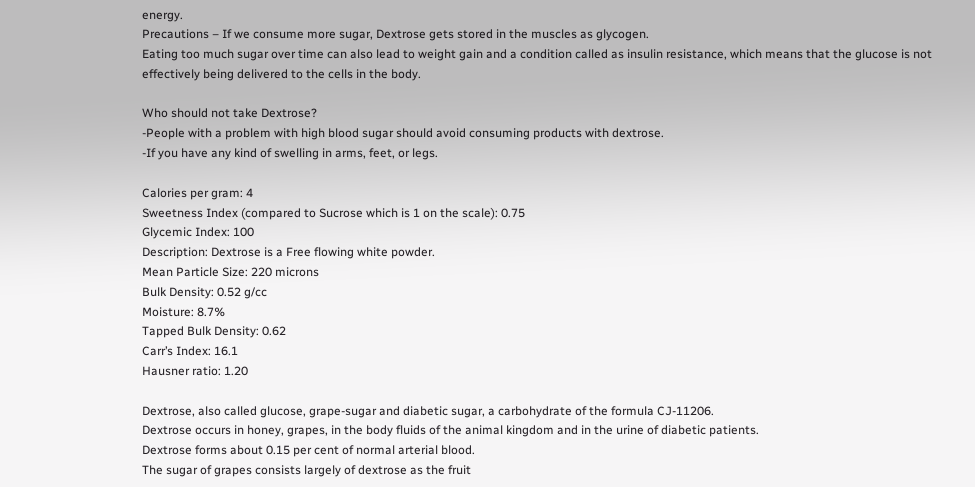energy.
Precautions – If we consume more sugar, Dextrose gets stored in the muscles as glycogen.
Eating too much sugar over time can also lead to weight gain and a condition called as insulin resistance, which means that the glucose is not effectively being delivered to the cells in the body.

Who should not take Dextrose?
-People with a problem with high blood sugar should avoid consuming products with dextrose.
-If you have any kind of swelling in arms, feet, or legs.

Calories per gram: 4
Sweetness Index (compared to Sucrose which is 1 on the scale): 0.75
Glycemic Index: 100
Description: Dextrose is a Free flowing white powder.
Mean Particle Size: 220 microns
Bulk Density: 0.52 g/cc
Moisture: 8.7%
Tapped Bulk Density: 0.62
Carr’s Index: 16.1
Hausner ratio: 1.20

Dextrose, also called glucose, grape-sugar and diabetic sugar, a carbohydrate of the formula CJ-11206.
Dextrose occurs in honey, grapes, in the body fluids of the animal kingdom and in the urine of diabetic patients.
Dextrose forms about 0.15 per cent of normal arterial blood.
The sugar of grapes consists largely of dextrose as the fruit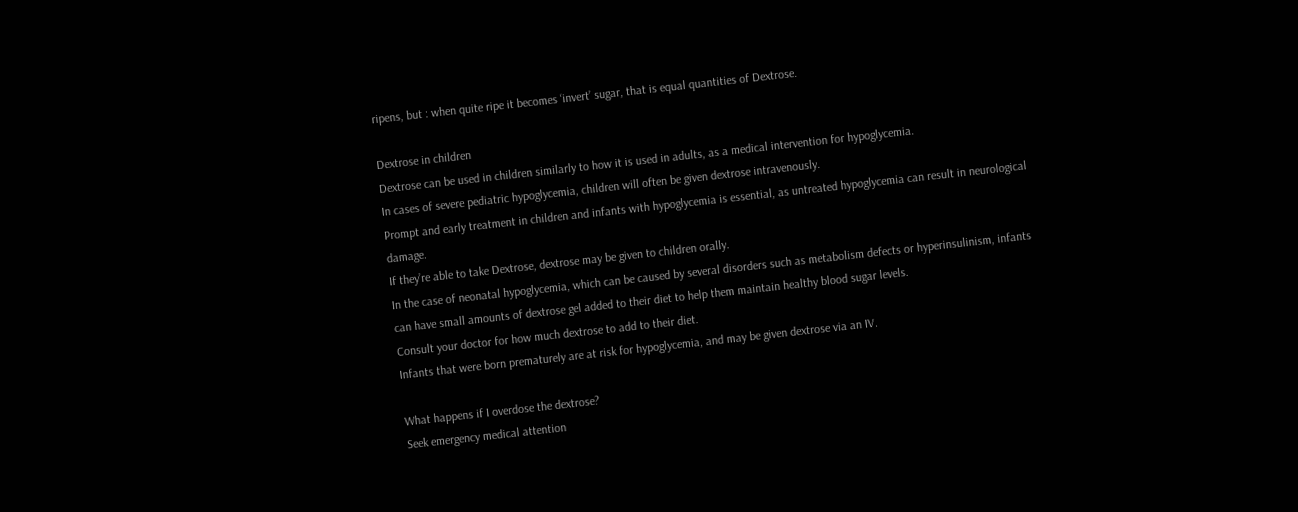ripens, but : when quite ripe it becomes ‘invert’ sugar, that is equal quantities of Dextrose.

Dextrose in children
Dextrose can be used in children similarly to how it is used in adults, as a medical intervention for hypoglycemia.
In cases of severe pediatric hypoglycemia, children will often be given dextrose intravenously.
Prompt and early treatment in children and infants with hypoglycemia is essential, as untreated hypoglycemia can result in neurological damage.
If they’re able to take Dextrose, dextrose may be given to children orally.
In the case of neonatal hypoglycemia, which can be caused by several disorders such as metabolism defects or hyperinsulinism, infants can have small amounts of dextrose gel added to their diet to help them maintain healthy blood sugar levels.
Consult your doctor for how much dextrose to add to their diet.
Infants that were born prematurely are at risk for hypoglycemia, and may be given dextrose via an IV.

What happens if I overdose the dextrose?
Seek emergency medical attention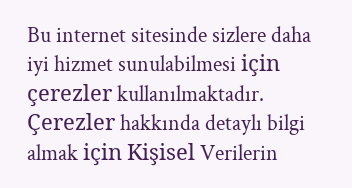Bu internet sitesinde sizlere daha iyi hizmet sunulabilmesi için çerezler kullanılmaktadır. Çerezler hakkında detaylı bilgi almak için Kişisel Verilerin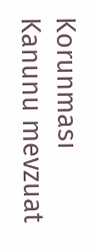Korunması Kanunu mevzuat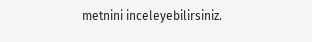metnini inceleyebilirsiniz.